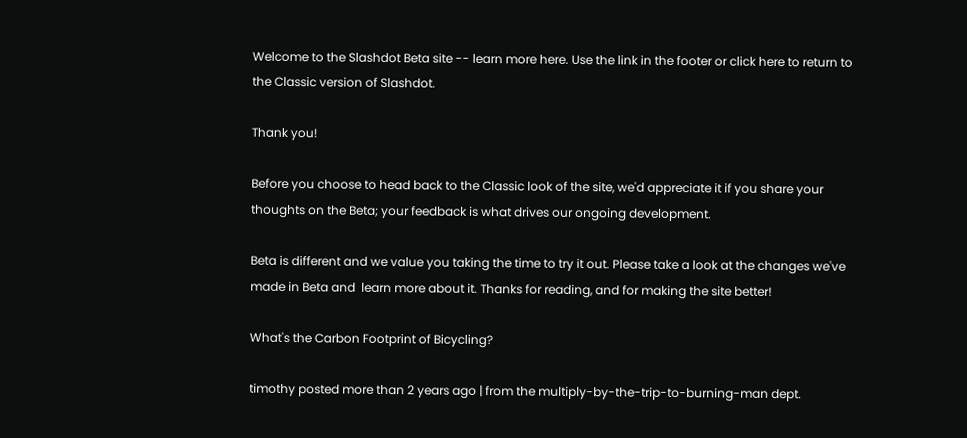Welcome to the Slashdot Beta site -- learn more here. Use the link in the footer or click here to return to the Classic version of Slashdot.

Thank you!

Before you choose to head back to the Classic look of the site, we'd appreciate it if you share your thoughts on the Beta; your feedback is what drives our ongoing development.

Beta is different and we value you taking the time to try it out. Please take a look at the changes we've made in Beta and  learn more about it. Thanks for reading, and for making the site better!

What's the Carbon Footprint of Bicycling?

timothy posted more than 2 years ago | from the multiply-by-the-trip-to-burning-man dept.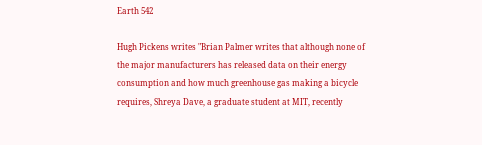Earth 542

Hugh Pickens writes "Brian Palmer writes that although none of the major manufacturers has released data on their energy consumption and how much greenhouse gas making a bicycle requires, Shreya Dave, a graduate student at MIT, recently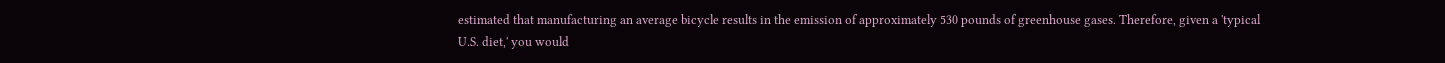estimated that manufacturing an average bicycle results in the emission of approximately 530 pounds of greenhouse gases. Therefore, given a 'typical U.S. diet,' you would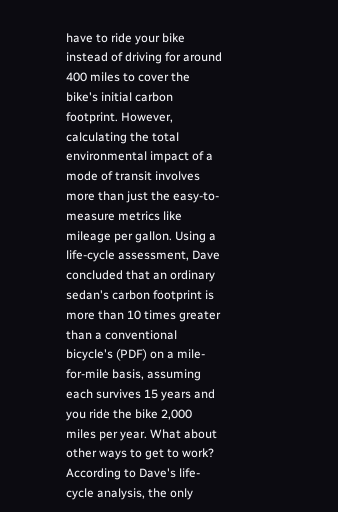have to ride your bike instead of driving for around 400 miles to cover the bike's initial carbon footprint. However, calculating the total environmental impact of a mode of transit involves more than just the easy-to-measure metrics like mileage per gallon. Using a life-cycle assessment, Dave concluded that an ordinary sedan's carbon footprint is more than 10 times greater than a conventional bicycle's (PDF) on a mile-for-mile basis, assuming each survives 15 years and you ride the bike 2,000 miles per year. What about other ways to get to work? According to Dave's life-cycle analysis, the only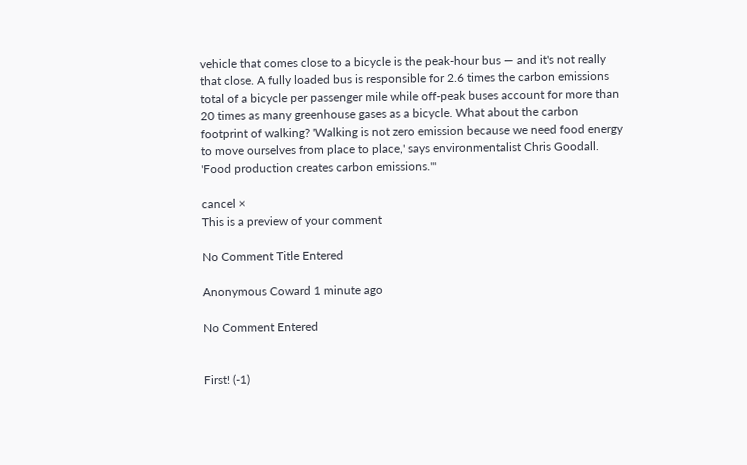vehicle that comes close to a bicycle is the peak-hour bus — and it's not really that close. A fully loaded bus is responsible for 2.6 times the carbon emissions total of a bicycle per passenger mile while off-peak buses account for more than 20 times as many greenhouse gases as a bicycle. What about the carbon footprint of walking? 'Walking is not zero emission because we need food energy to move ourselves from place to place,' says environmentalist Chris Goodall. 'Food production creates carbon emissions.'"

cancel ×
This is a preview of your comment

No Comment Title Entered

Anonymous Coward 1 minute ago

No Comment Entered


First! (-1)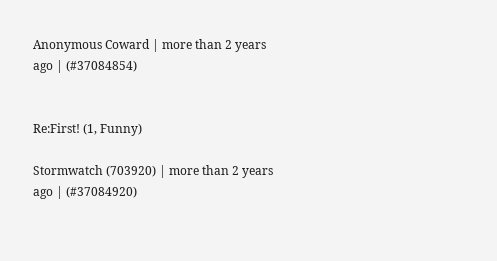Anonymous Coward | more than 2 years ago | (#37084854)


Re:First! (1, Funny)

Stormwatch (703920) | more than 2 years ago | (#37084920)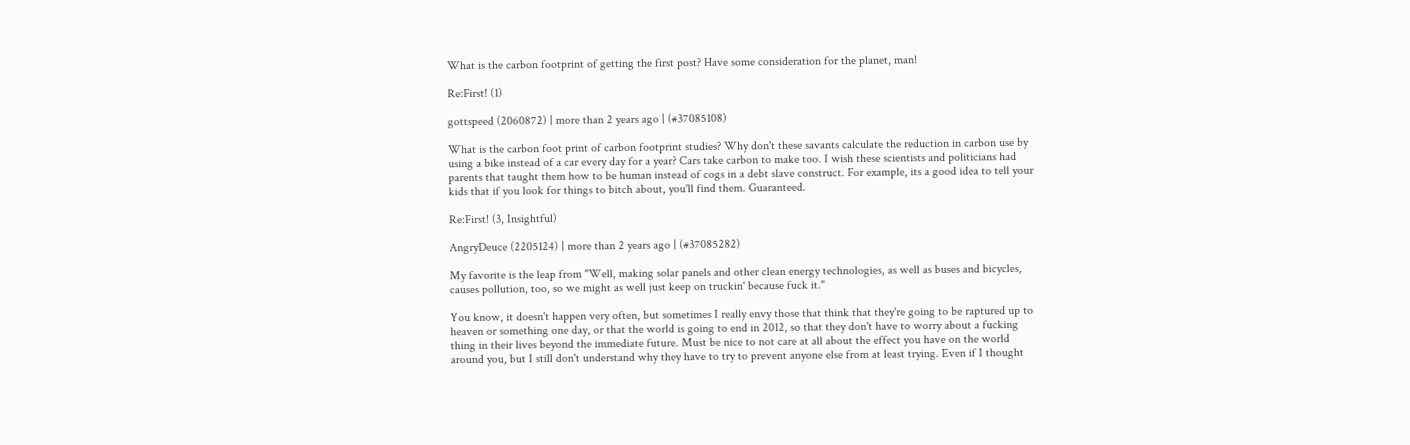What is the carbon footprint of getting the first post? Have some consideration for the planet, man!

Re:First! (1)

gottspeed (2060872) | more than 2 years ago | (#37085108)

What is the carbon foot print of carbon footprint studies? Why don't these savants calculate the reduction in carbon use by using a bike instead of a car every day for a year? Cars take carbon to make too. I wish these scientists and politicians had parents that taught them how to be human instead of cogs in a debt slave construct. For example, its a good idea to tell your kids that if you look for things to bitch about, you'll find them. Guaranteed.

Re:First! (3, Insightful)

AngryDeuce (2205124) | more than 2 years ago | (#37085282)

My favorite is the leap from "Well, making solar panels and other clean energy technologies, as well as buses and bicycles, causes pollution, too, so we might as well just keep on truckin' because fuck it."

You know, it doesn't happen very often, but sometimes I really envy those that think that they're going to be raptured up to heaven or something one day, or that the world is going to end in 2012, so that they don't have to worry about a fucking thing in their lives beyond the immediate future. Must be nice to not care at all about the effect you have on the world around you, but I still don't understand why they have to try to prevent anyone else from at least trying. Even if I thought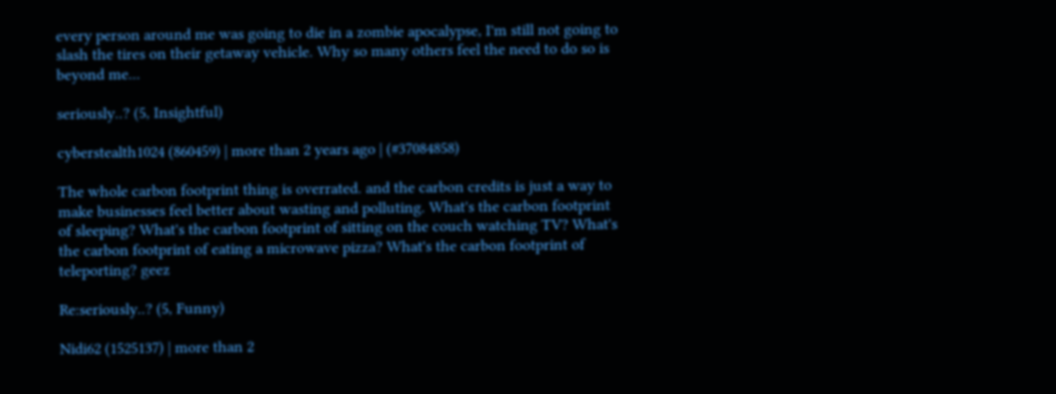every person around me was going to die in a zombie apocalypse, I'm still not going to slash the tires on their getaway vehicle. Why so many others feel the need to do so is beyond me...

seriously..? (5, Insightful)

cyberstealth1024 (860459) | more than 2 years ago | (#37084858)

The whole carbon footprint thing is overrated. and the carbon credits is just a way to make businesses feel better about wasting and polluting. What's the carbon footprint of sleeping? What's the carbon footprint of sitting on the couch watching TV? What's the carbon footprint of eating a microwave pizza? What's the carbon footprint of teleporting? geez

Re:seriously..? (5, Funny)

Nidi62 (1525137) | more than 2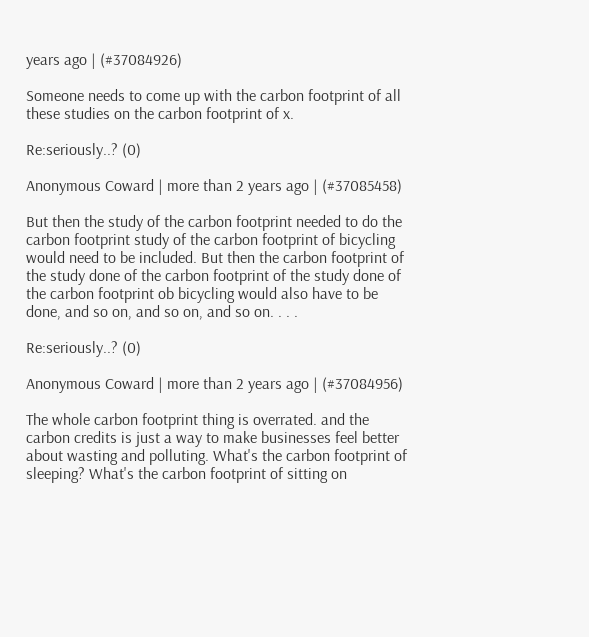years ago | (#37084926)

Someone needs to come up with the carbon footprint of all these studies on the carbon footprint of x.

Re:seriously..? (0)

Anonymous Coward | more than 2 years ago | (#37085458)

But then the study of the carbon footprint needed to do the carbon footprint study of the carbon footprint of bicycling would need to be included. But then the carbon footprint of the study done of the carbon footprint of the study done of the carbon footprint ob bicycling would also have to be done, and so on, and so on, and so on. . . .

Re:seriously..? (0)

Anonymous Coward | more than 2 years ago | (#37084956)

The whole carbon footprint thing is overrated. and the carbon credits is just a way to make businesses feel better about wasting and polluting. What's the carbon footprint of sleeping? What's the carbon footprint of sitting on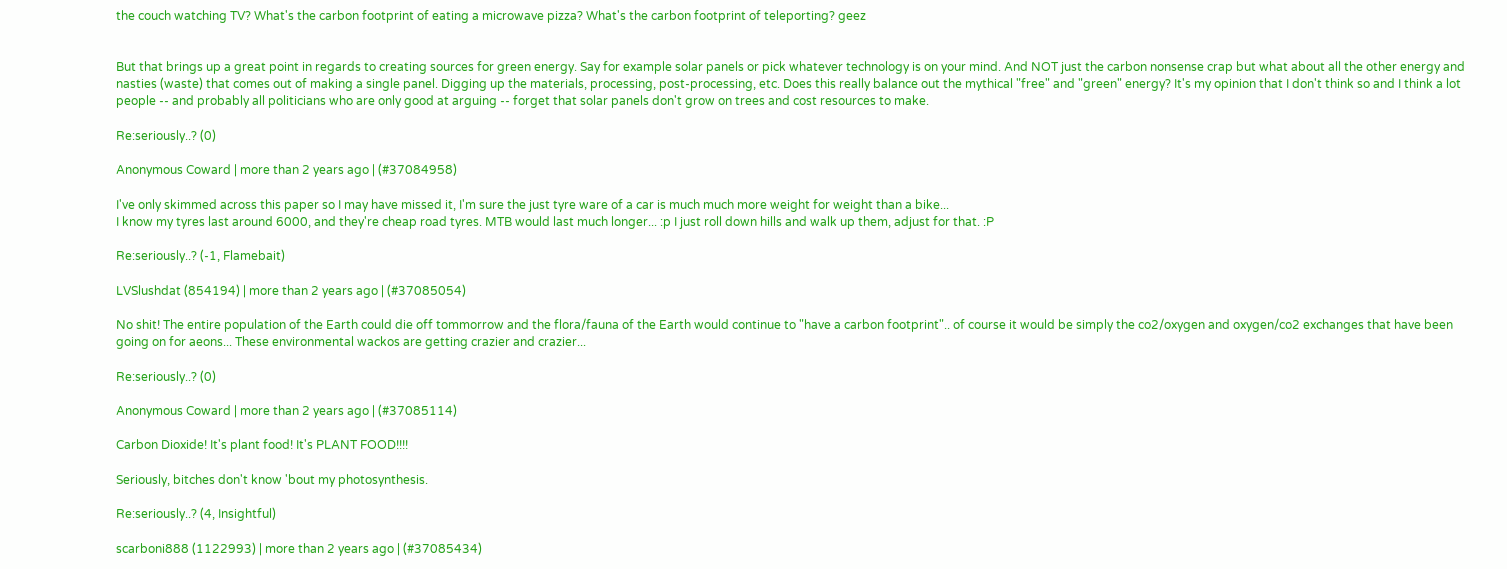the couch watching TV? What's the carbon footprint of eating a microwave pizza? What's the carbon footprint of teleporting? geez


But that brings up a great point in regards to creating sources for green energy. Say for example solar panels or pick whatever technology is on your mind. And NOT just the carbon nonsense crap but what about all the other energy and nasties (waste) that comes out of making a single panel. Digging up the materials, processing, post-processing, etc. Does this really balance out the mythical "free" and "green" energy? It's my opinion that I don't think so and I think a lot people -- and probably all politicians who are only good at arguing -- forget that solar panels don't grow on trees and cost resources to make.

Re:seriously..? (0)

Anonymous Coward | more than 2 years ago | (#37084958)

I've only skimmed across this paper so I may have missed it, I'm sure the just tyre ware of a car is much much more weight for weight than a bike...
I know my tyres last around 6000, and they're cheap road tyres. MTB would last much longer... :p I just roll down hills and walk up them, adjust for that. :P

Re:seriously..? (-1, Flamebait)

LVSlushdat (854194) | more than 2 years ago | (#37085054)

No shit! The entire population of the Earth could die off tommorrow and the flora/fauna of the Earth would continue to "have a carbon footprint".. of course it would be simply the co2/oxygen and oxygen/co2 exchanges that have been going on for aeons... These environmental wackos are getting crazier and crazier...

Re:seriously..? (0)

Anonymous Coward | more than 2 years ago | (#37085114)

Carbon Dioxide! It's plant food! It's PLANT FOOD!!!!

Seriously, bitches don't know 'bout my photosynthesis.

Re:seriously..? (4, Insightful)

scarboni888 (1122993) | more than 2 years ago | (#37085434)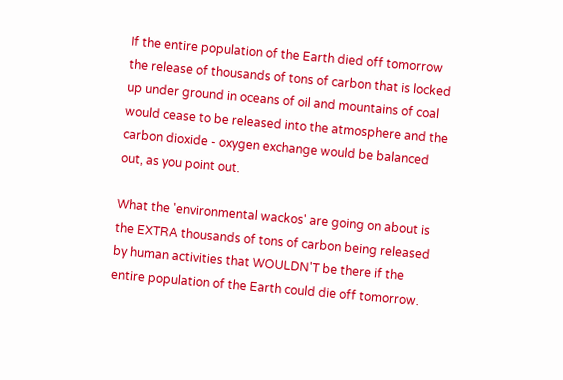If the entire population of the Earth died off tomorrow the release of thousands of tons of carbon that is locked up under ground in oceans of oil and mountains of coal would cease to be released into the atmosphere and the carbon dioxide - oxygen exchange would be balanced out, as you point out.

What the 'environmental wackos' are going on about is the EXTRA thousands of tons of carbon being released by human activities that WOULDN'T be there if the entire population of the Earth could die off tomorrow.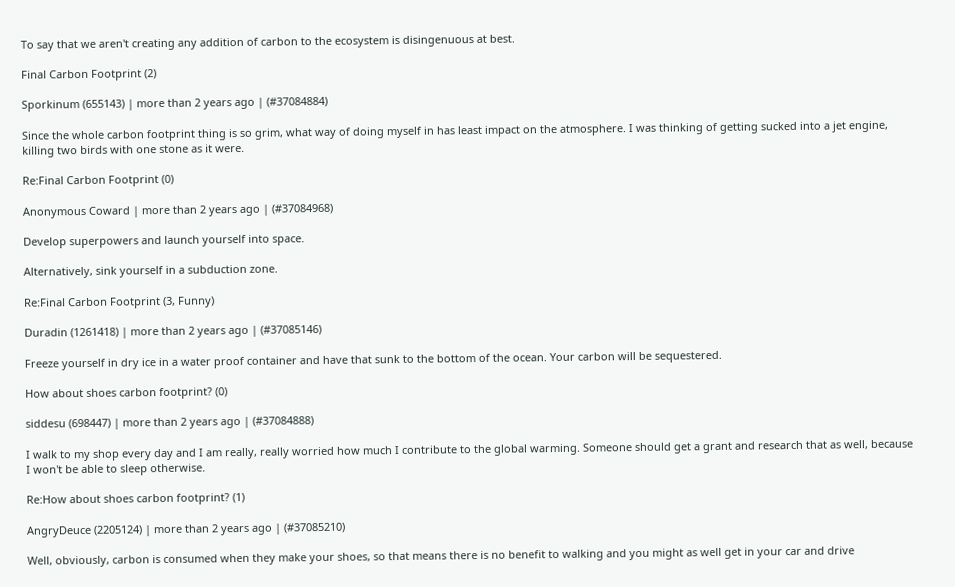To say that we aren't creating any addition of carbon to the ecosystem is disingenuous at best.

Final Carbon Footprint (2)

Sporkinum (655143) | more than 2 years ago | (#37084884)

Since the whole carbon footprint thing is so grim, what way of doing myself in has least impact on the atmosphere. I was thinking of getting sucked into a jet engine, killing two birds with one stone as it were.

Re:Final Carbon Footprint (0)

Anonymous Coward | more than 2 years ago | (#37084968)

Develop superpowers and launch yourself into space.

Alternatively, sink yourself in a subduction zone.

Re:Final Carbon Footprint (3, Funny)

Duradin (1261418) | more than 2 years ago | (#37085146)

Freeze yourself in dry ice in a water proof container and have that sunk to the bottom of the ocean. Your carbon will be sequestered.

How about shoes carbon footprint? (0)

siddesu (698447) | more than 2 years ago | (#37084888)

I walk to my shop every day and I am really, really worried how much I contribute to the global warming. Someone should get a grant and research that as well, because I won't be able to sleep otherwise.

Re:How about shoes carbon footprint? (1)

AngryDeuce (2205124) | more than 2 years ago | (#37085210)

Well, obviously, carbon is consumed when they make your shoes, so that means there is no benefit to walking and you might as well get in your car and drive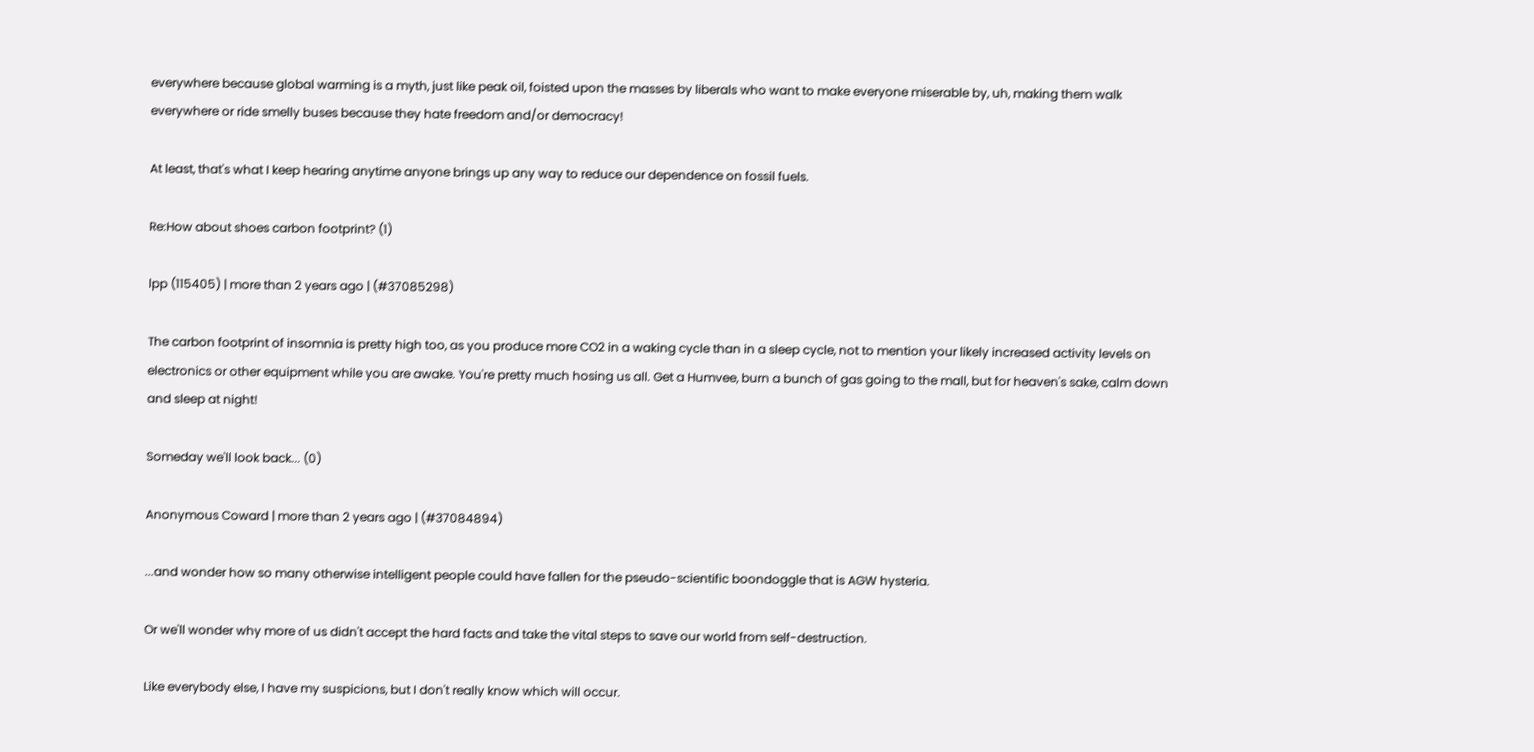everywhere because global warming is a myth, just like peak oil, foisted upon the masses by liberals who want to make everyone miserable by, uh, making them walk everywhere or ride smelly buses because they hate freedom and/or democracy!

At least, that's what I keep hearing anytime anyone brings up any way to reduce our dependence on fossil fuels.

Re:How about shoes carbon footprint? (1)

lpp (115405) | more than 2 years ago | (#37085298)

The carbon footprint of insomnia is pretty high too, as you produce more CO2 in a waking cycle than in a sleep cycle, not to mention your likely increased activity levels on electronics or other equipment while you are awake. You're pretty much hosing us all. Get a Humvee, burn a bunch of gas going to the mall, but for heaven's sake, calm down and sleep at night!

Someday we'll look back... (0)

Anonymous Coward | more than 2 years ago | (#37084894)

...and wonder how so many otherwise intelligent people could have fallen for the pseudo-scientific boondoggle that is AGW hysteria.

Or we'll wonder why more of us didn't accept the hard facts and take the vital steps to save our world from self-destruction.

Like everybody else, I have my suspicions, but I don't really know which will occur.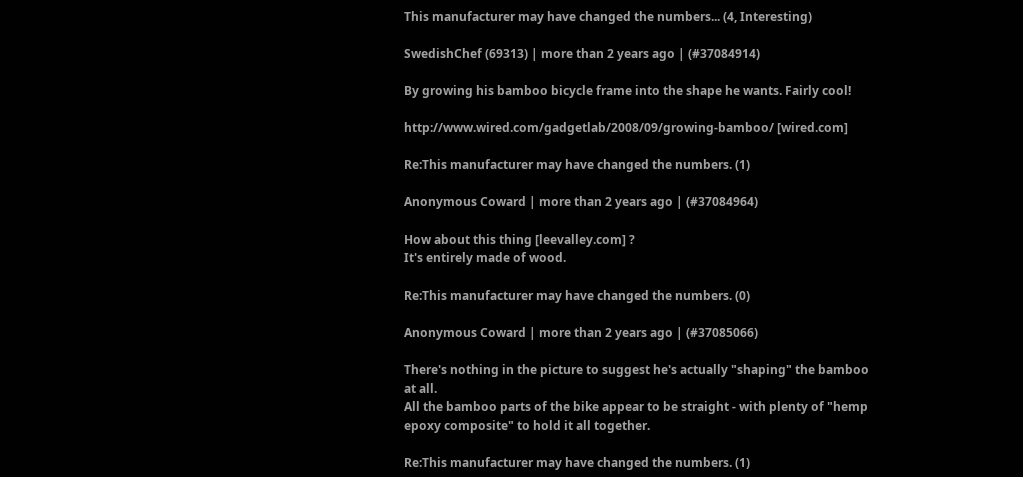This manufacturer may have changed the numbers... (4, Interesting)

SwedishChef (69313) | more than 2 years ago | (#37084914)

By growing his bamboo bicycle frame into the shape he wants. Fairly cool!

http://www.wired.com/gadgetlab/2008/09/growing-bamboo/ [wired.com]

Re:This manufacturer may have changed the numbers. (1)

Anonymous Coward | more than 2 years ago | (#37084964)

How about this thing [leevalley.com] ?
It's entirely made of wood.

Re:This manufacturer may have changed the numbers. (0)

Anonymous Coward | more than 2 years ago | (#37085066)

There's nothing in the picture to suggest he's actually "shaping" the bamboo at all.
All the bamboo parts of the bike appear to be straight - with plenty of "hemp epoxy composite" to hold it all together.

Re:This manufacturer may have changed the numbers. (1)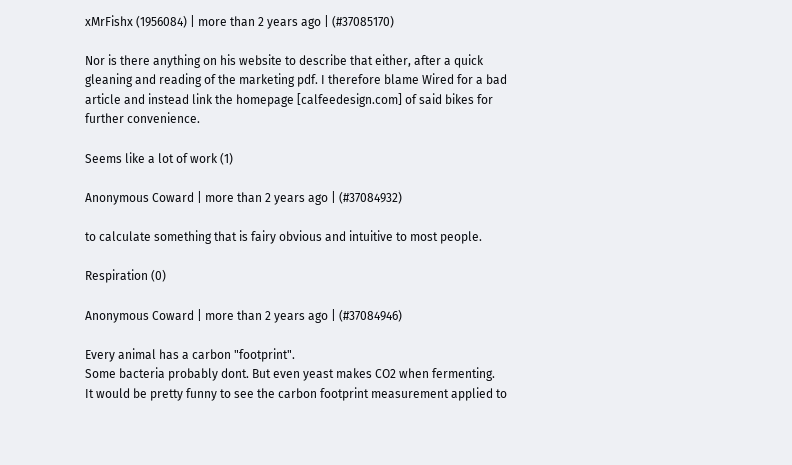xMrFishx (1956084) | more than 2 years ago | (#37085170)

Nor is there anything on his website to describe that either, after a quick gleaning and reading of the marketing pdf. I therefore blame Wired for a bad article and instead link the homepage [calfeedesign.com] of said bikes for further convenience.

Seems like a lot of work (1)

Anonymous Coward | more than 2 years ago | (#37084932)

to calculate something that is fairy obvious and intuitive to most people.

Respiration (0)

Anonymous Coward | more than 2 years ago | (#37084946)

Every animal has a carbon "footprint".
Some bacteria probably dont. But even yeast makes CO2 when fermenting.
It would be pretty funny to see the carbon footprint measurement applied to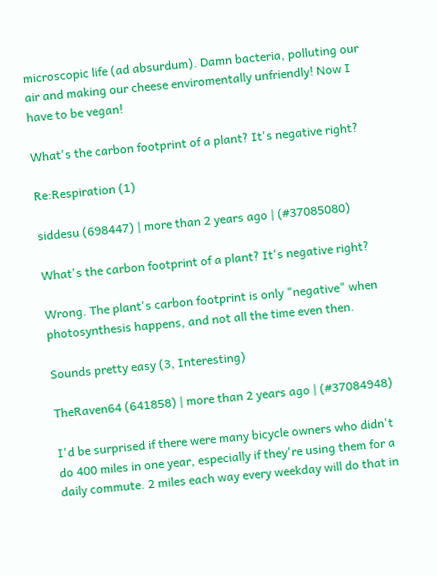microscopic life (ad absurdum). Damn bacteria, polluting our air and making our cheese enviromentally unfriendly! Now I have to be vegan!

What's the carbon footprint of a plant? It's negative right?

Re:Respiration (1)

siddesu (698447) | more than 2 years ago | (#37085080)

What's the carbon footprint of a plant? It's negative right?

Wrong. The plant's carbon footprint is only "negative" when photosynthesis happens, and not all the time even then.

Sounds pretty easy (3, Interesting)

TheRaven64 (641858) | more than 2 years ago | (#37084948)

I'd be surprised if there were many bicycle owners who didn't do 400 miles in one year, especially if they're using them for a daily commute. 2 miles each way every weekday will do that in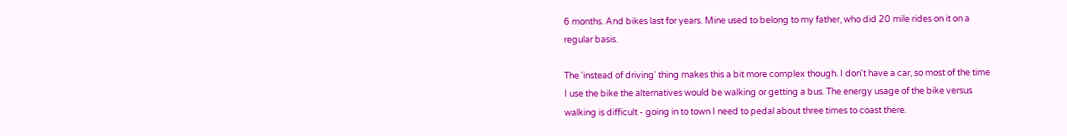6 months. And bikes last for years. Mine used to belong to my father, who did 20 mile rides on it on a regular basis.

The 'instead of driving' thing makes this a bit more complex though. I don't have a car, so most of the time I use the bike the alternatives would be walking or getting a bus. The energy usage of the bike versus walking is difficult - going in to town I need to pedal about three times to coast there.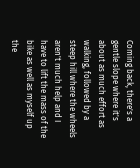Coming back, there's a gentle slope where it's about as much effort as walking, followed by a steep hill where the wheels aren't much help and I have to lift the mass of the bike as well as myself up the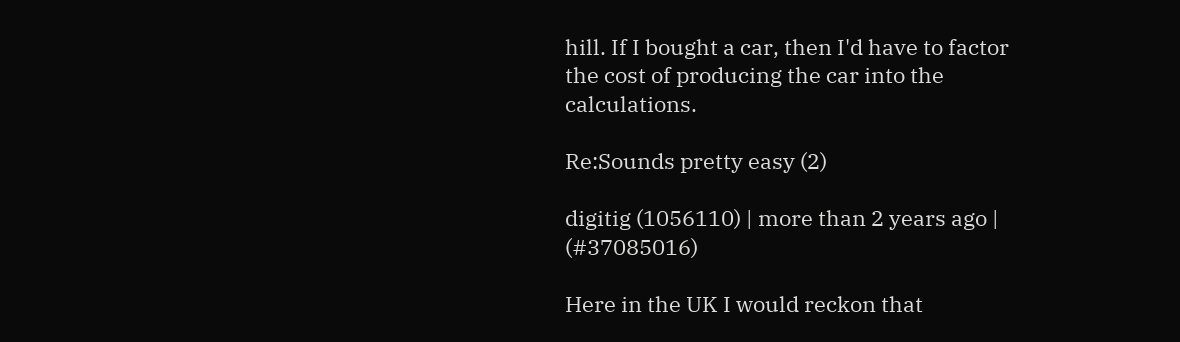hill. If I bought a car, then I'd have to factor the cost of producing the car into the calculations.

Re:Sounds pretty easy (2)

digitig (1056110) | more than 2 years ago | (#37085016)

Here in the UK I would reckon that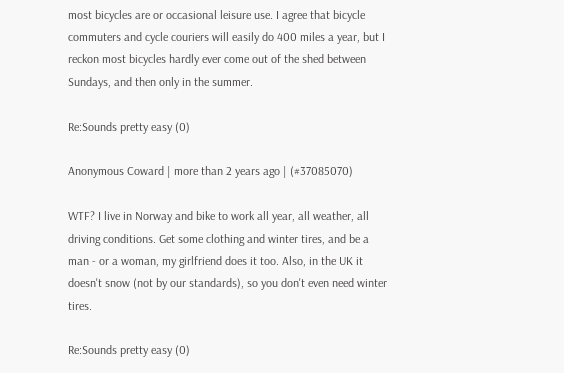most bicycles are or occasional leisure use. I agree that bicycle commuters and cycle couriers will easily do 400 miles a year, but I reckon most bicycles hardly ever come out of the shed between Sundays, and then only in the summer.

Re:Sounds pretty easy (0)

Anonymous Coward | more than 2 years ago | (#37085070)

WTF? I live in Norway and bike to work all year, all weather, all driving conditions. Get some clothing and winter tires, and be a man - or a woman, my girlfriend does it too. Also, in the UK it doesn't snow (not by our standards), so you don't even need winter tires.

Re:Sounds pretty easy (0)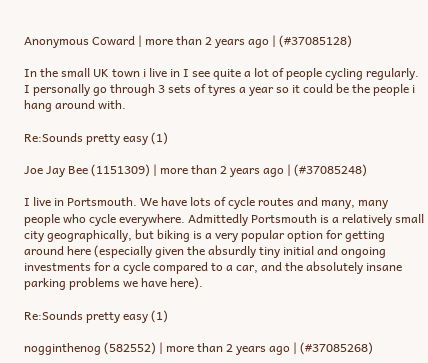Anonymous Coward | more than 2 years ago | (#37085128)

In the small UK town i live in I see quite a lot of people cycling regularly. I personally go through 3 sets of tyres a year so it could be the people i hang around with.

Re:Sounds pretty easy (1)

Joe Jay Bee (1151309) | more than 2 years ago | (#37085248)

I live in Portsmouth. We have lots of cycle routes and many, many people who cycle everywhere. Admittedly Portsmouth is a relatively small city geographically, but biking is a very popular option for getting around here (especially given the absurdly tiny initial and ongoing investments for a cycle compared to a car, and the absolutely insane parking problems we have here).

Re:Sounds pretty easy (1)

nogginthenog (582552) | more than 2 years ago | (#37085268)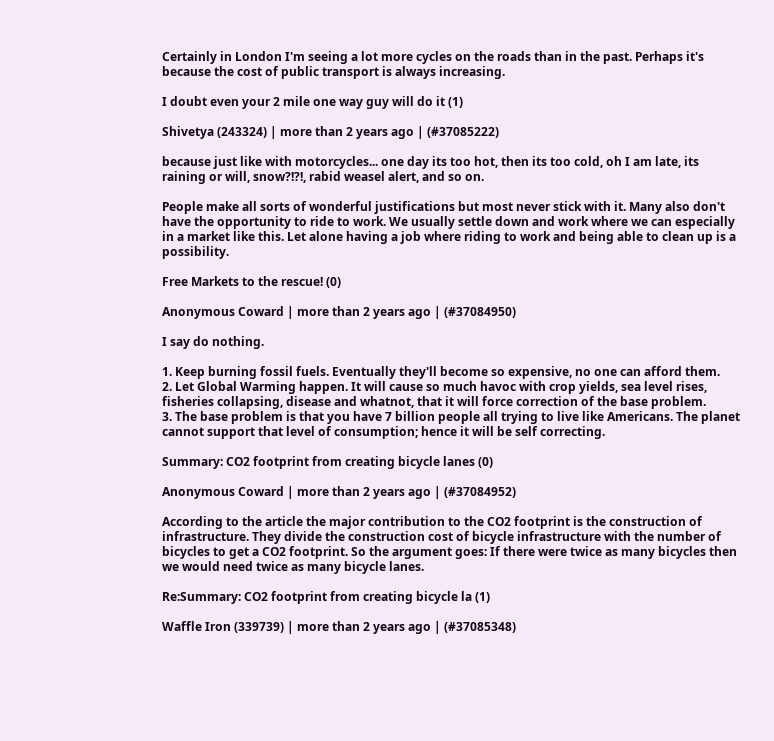Certainly in London I'm seeing a lot more cycles on the roads than in the past. Perhaps it's because the cost of public transport is always increasing.

I doubt even your 2 mile one way guy will do it (1)

Shivetya (243324) | more than 2 years ago | (#37085222)

because just like with motorcycles... one day its too hot, then its too cold, oh I am late, its raining or will, snow?!?!, rabid weasel alert, and so on.

People make all sorts of wonderful justifications but most never stick with it. Many also don't have the opportunity to ride to work. We usually settle down and work where we can especially in a market like this. Let alone having a job where riding to work and being able to clean up is a possibility.

Free Markets to the rescue! (0)

Anonymous Coward | more than 2 years ago | (#37084950)

I say do nothing.

1. Keep burning fossil fuels. Eventually they'll become so expensive, no one can afford them.
2. Let Global Warming happen. It will cause so much havoc with crop yields, sea level rises, fisheries collapsing, disease and whatnot, that it will force correction of the base problem.
3. The base problem is that you have 7 billion people all trying to live like Americans. The planet cannot support that level of consumption; hence it will be self correcting.

Summary: CO2 footprint from creating bicycle lanes (0)

Anonymous Coward | more than 2 years ago | (#37084952)

According to the article the major contribution to the CO2 footprint is the construction of infrastructure. They divide the construction cost of bicycle infrastructure with the number of bicycles to get a CO2 footprint. So the argument goes: If there were twice as many bicycles then we would need twice as many bicycle lanes.

Re:Summary: CO2 footprint from creating bicycle la (1)

Waffle Iron (339739) | more than 2 years ago | (#37085348)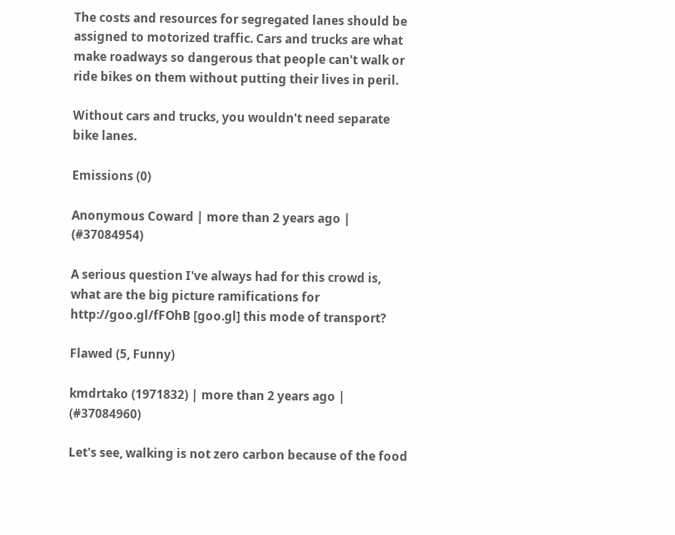The costs and resources for segregated lanes should be assigned to motorized traffic. Cars and trucks are what make roadways so dangerous that people can't walk or ride bikes on them without putting their lives in peril.

Without cars and trucks, you wouldn't need separate bike lanes.

Emissions (0)

Anonymous Coward | more than 2 years ago | (#37084954)

A serious question I've always had for this crowd is, what are the big picture ramifications for http://goo.gl/fFOhB [goo.gl] this mode of transport?

Flawed (5, Funny)

kmdrtako (1971832) | more than 2 years ago | (#37084960)

Let's see, walking is not zero carbon because of the food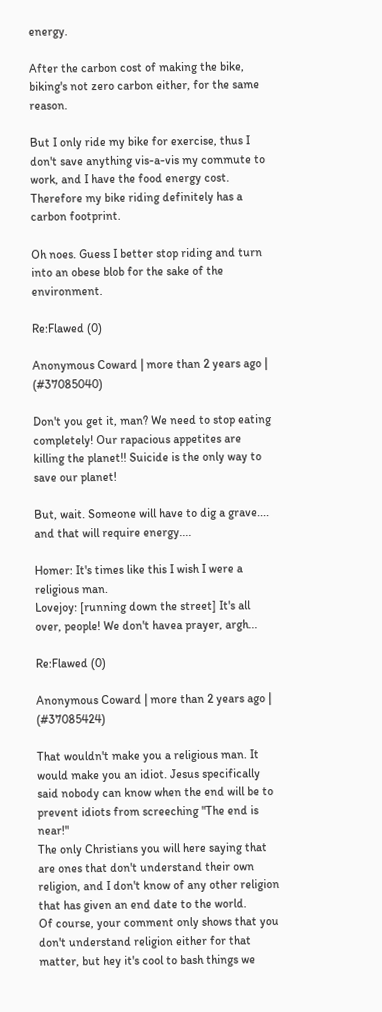energy.

After the carbon cost of making the bike, biking's not zero carbon either, for the same reason.

But I only ride my bike for exercise, thus I don't save anything vis-a-vis my commute to work, and I have the food energy cost. Therefore my bike riding definitely has a carbon footprint.

Oh noes. Guess I better stop riding and turn into an obese blob for the sake of the environment.

Re:Flawed (0)

Anonymous Coward | more than 2 years ago | (#37085040)

Don't you get it, man? We need to stop eating completely! Our rapacious appetites are killing the planet!! Suicide is the only way to save our planet!

But, wait. Someone will have to dig a grave.... and that will require energy....

Homer: It's times like this I wish I were a religious man.
Lovejoy: [running down the street] It's all over, people! We don't havea prayer, argh...

Re:Flawed (0)

Anonymous Coward | more than 2 years ago | (#37085424)

That wouldn't make you a religious man. It would make you an idiot. Jesus specifically said nobody can know when the end will be to prevent idiots from screeching "The end is near!"
The only Christians you will here saying that are ones that don't understand their own religion, and I don't know of any other religion that has given an end date to the world.
Of course, your comment only shows that you don't understand religion either for that matter, but hey it's cool to bash things we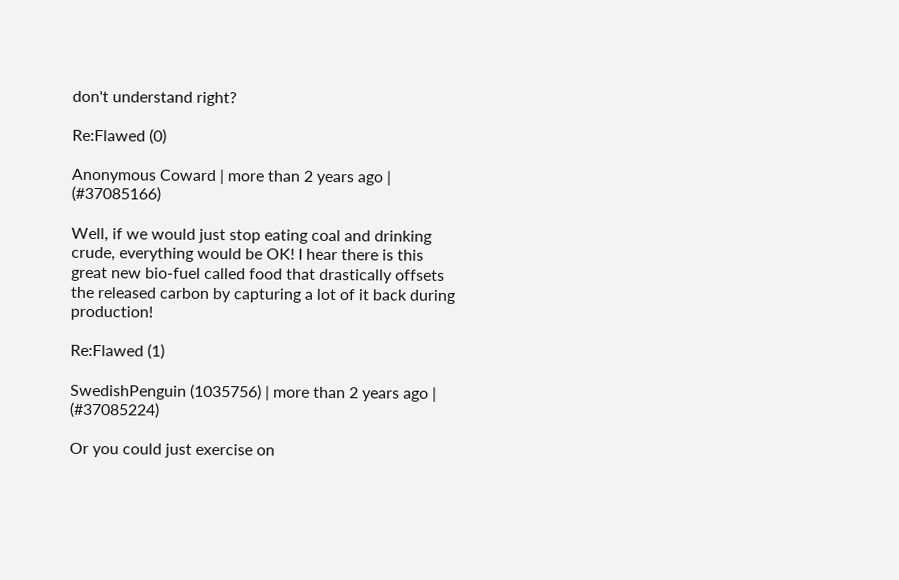don't understand right?

Re:Flawed (0)

Anonymous Coward | more than 2 years ago | (#37085166)

Well, if we would just stop eating coal and drinking crude, everything would be OK! I hear there is this great new bio-fuel called food that drastically offsets the released carbon by capturing a lot of it back during production!

Re:Flawed (1)

SwedishPenguin (1035756) | more than 2 years ago | (#37085224)

Or you could just exercise on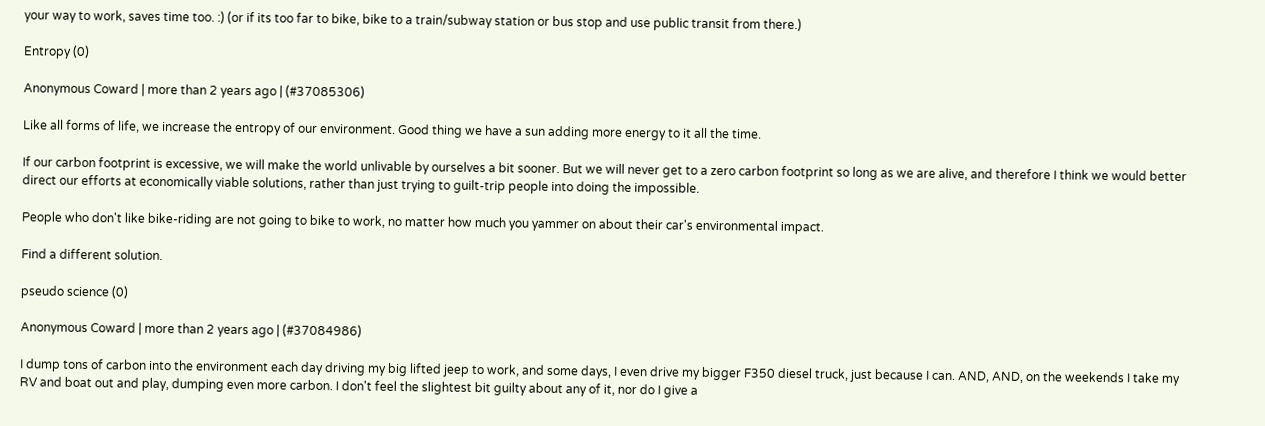your way to work, saves time too. :) (or if its too far to bike, bike to a train/subway station or bus stop and use public transit from there.)

Entropy (0)

Anonymous Coward | more than 2 years ago | (#37085306)

Like all forms of life, we increase the entropy of our environment. Good thing we have a sun adding more energy to it all the time.

If our carbon footprint is excessive, we will make the world unlivable by ourselves a bit sooner. But we will never get to a zero carbon footprint so long as we are alive, and therefore I think we would better direct our efforts at economically viable solutions, rather than just trying to guilt-trip people into doing the impossible.

People who don't like bike-riding are not going to bike to work, no matter how much you yammer on about their car's environmental impact.

Find a different solution.

pseudo science (0)

Anonymous Coward | more than 2 years ago | (#37084986)

I dump tons of carbon into the environment each day driving my big lifted jeep to work, and some days, I even drive my bigger F350 diesel truck, just because I can. AND, AND, on the weekends I take my RV and boat out and play, dumping even more carbon. I don't feel the slightest bit guilty about any of it, nor do I give a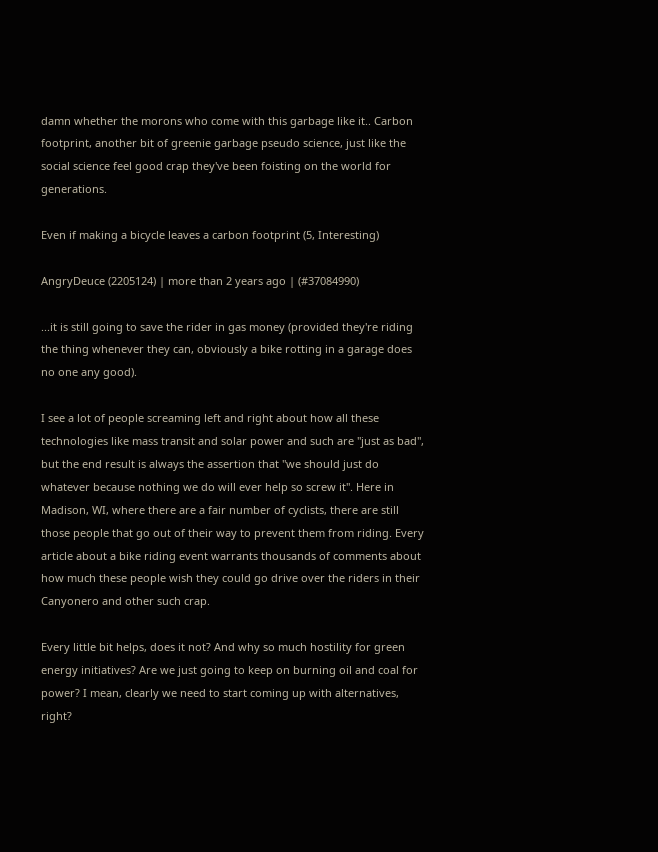damn whether the morons who come with this garbage like it.. Carbon footprint, another bit of greenie garbage pseudo science, just like the social science feel good crap they've been foisting on the world for generations.

Even if making a bicycle leaves a carbon footprint (5, Interesting)

AngryDeuce (2205124) | more than 2 years ago | (#37084990)

...it is still going to save the rider in gas money (provided they're riding the thing whenever they can, obviously a bike rotting in a garage does no one any good).

I see a lot of people screaming left and right about how all these technologies like mass transit and solar power and such are "just as bad", but the end result is always the assertion that "we should just do whatever because nothing we do will ever help so screw it". Here in Madison, WI, where there are a fair number of cyclists, there are still those people that go out of their way to prevent them from riding. Every article about a bike riding event warrants thousands of comments about how much these people wish they could go drive over the riders in their Canyonero and other such crap.

Every little bit helps, does it not? And why so much hostility for green energy initiatives? Are we just going to keep on burning oil and coal for power? I mean, clearly we need to start coming up with alternatives, right?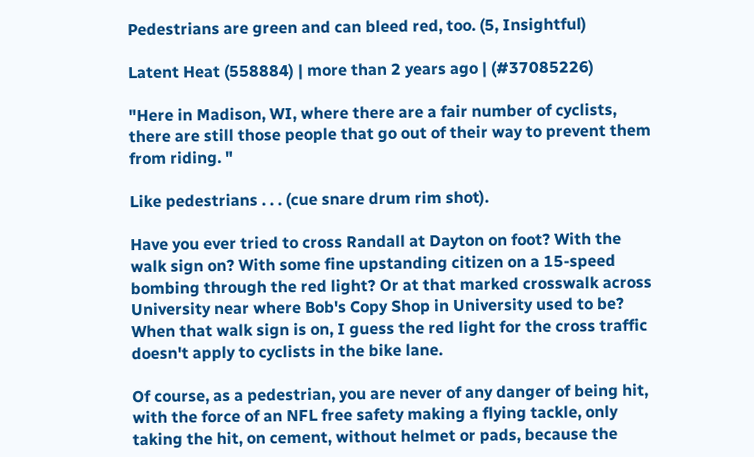Pedestrians are green and can bleed red, too. (5, Insightful)

Latent Heat (558884) | more than 2 years ago | (#37085226)

"Here in Madison, WI, where there are a fair number of cyclists, there are still those people that go out of their way to prevent them from riding. "

Like pedestrians . . . (cue snare drum rim shot).

Have you ever tried to cross Randall at Dayton on foot? With the walk sign on? With some fine upstanding citizen on a 15-speed bombing through the red light? Or at that marked crosswalk across University near where Bob's Copy Shop in University used to be? When that walk sign is on, I guess the red light for the cross traffic doesn't apply to cyclists in the bike lane.

Of course, as a pedestrian, you are never of any danger of being hit, with the force of an NFL free safety making a flying tackle, only taking the hit, on cement, without helmet or pads, because the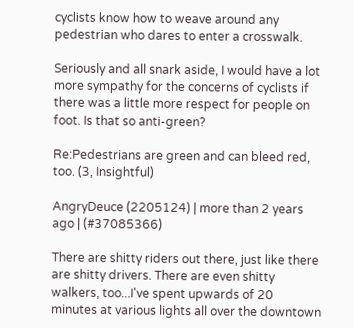cyclists know how to weave around any pedestrian who dares to enter a crosswalk.

Seriously and all snark aside, I would have a lot more sympathy for the concerns of cyclists if there was a little more respect for people on foot. Is that so anti-green?

Re:Pedestrians are green and can bleed red, too. (3, Insightful)

AngryDeuce (2205124) | more than 2 years ago | (#37085366)

There are shitty riders out there, just like there are shitty drivers. There are even shitty walkers, too...I've spent upwards of 20 minutes at various lights all over the downtown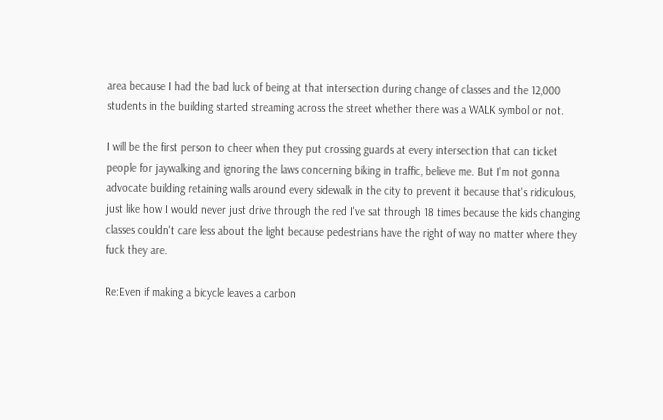area because I had the bad luck of being at that intersection during change of classes and the 12,000 students in the building started streaming across the street whether there was a WALK symbol or not.

I will be the first person to cheer when they put crossing guards at every intersection that can ticket people for jaywalking and ignoring the laws concerning biking in traffic, believe me. But I'm not gonna advocate building retaining walls around every sidewalk in the city to prevent it because that's ridiculous, just like how I would never just drive through the red I've sat through 18 times because the kids changing classes couldn't care less about the light because pedestrians have the right of way no matter where they fuck they are.

Re:Even if making a bicycle leaves a carbon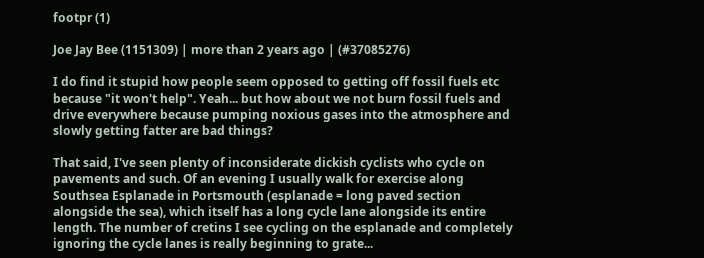footpr (1)

Joe Jay Bee (1151309) | more than 2 years ago | (#37085276)

I do find it stupid how people seem opposed to getting off fossil fuels etc because "it won't help". Yeah... but how about we not burn fossil fuels and drive everywhere because pumping noxious gases into the atmosphere and slowly getting fatter are bad things?

That said, I've seen plenty of inconsiderate dickish cyclists who cycle on pavements and such. Of an evening I usually walk for exercise along Southsea Esplanade in Portsmouth (esplanade = long paved section alongside the sea), which itself has a long cycle lane alongside its entire length. The number of cretins I see cycling on the esplanade and completely ignoring the cycle lanes is really beginning to grate...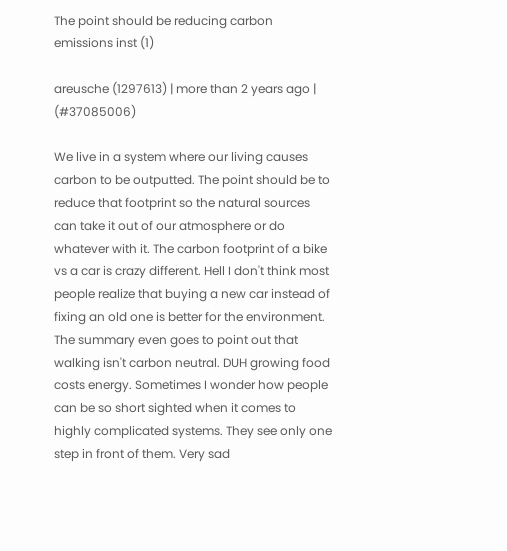The point should be reducing carbon emissions inst (1)

areusche (1297613) | more than 2 years ago | (#37085006)

We live in a system where our living causes carbon to be outputted. The point should be to reduce that footprint so the natural sources can take it out of our atmosphere or do whatever with it. The carbon footprint of a bike vs a car is crazy different. Hell I don't think most people realize that buying a new car instead of fixing an old one is better for the environment. The summary even goes to point out that walking isn't carbon neutral. DUH growing food costs energy. Sometimes I wonder how people can be so short sighted when it comes to highly complicated systems. They see only one step in front of them. Very sad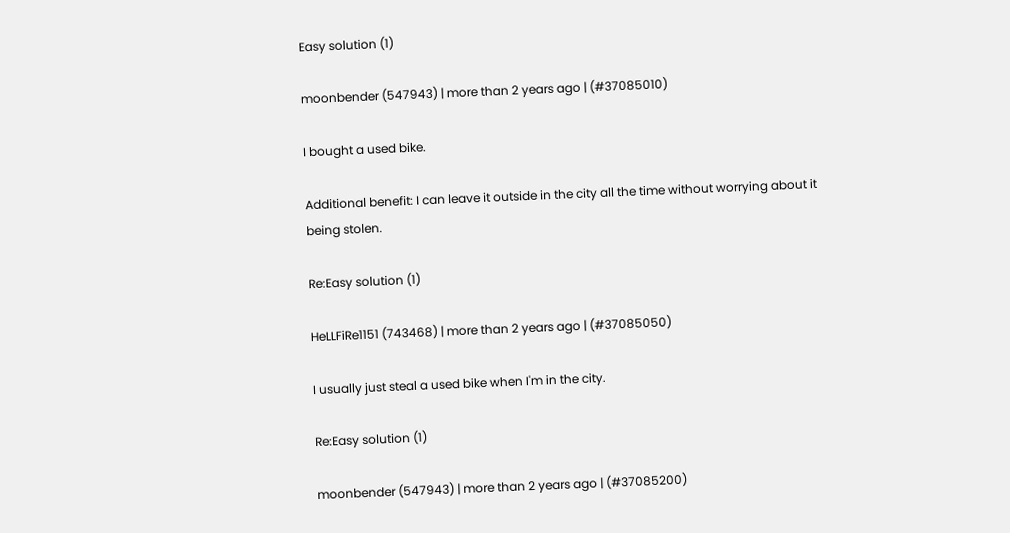Easy solution (1)

moonbender (547943) | more than 2 years ago | (#37085010)

I bought a used bike.

Additional benefit: I can leave it outside in the city all the time without worrying about it being stolen.

Re:Easy solution (1)

HeLLFiRe1151 (743468) | more than 2 years ago | (#37085050)

I usually just steal a used bike when I'm in the city.

Re:Easy solution (1)

moonbender (547943) | more than 2 years ago | (#37085200)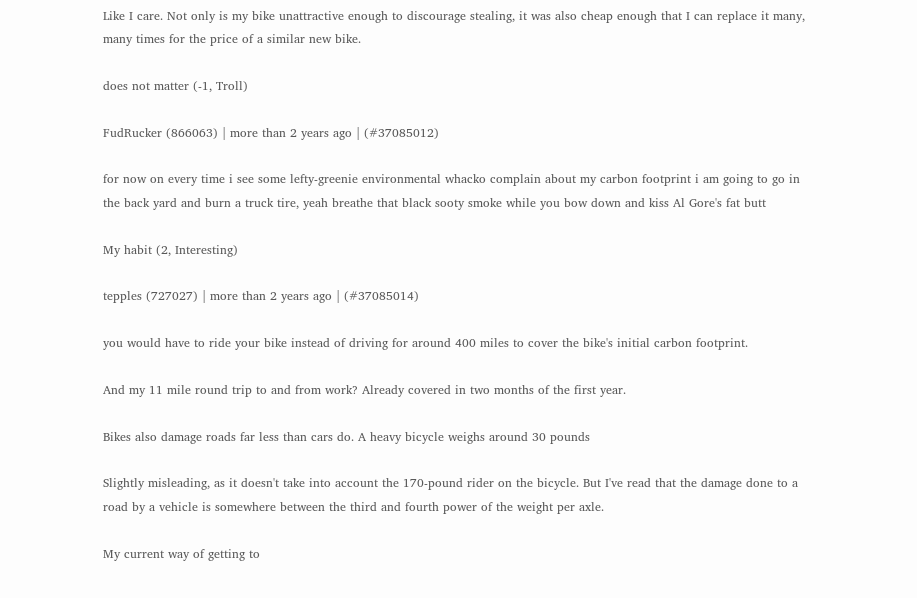Like I care. Not only is my bike unattractive enough to discourage stealing, it was also cheap enough that I can replace it many, many times for the price of a similar new bike.

does not matter (-1, Troll)

FudRucker (866063) | more than 2 years ago | (#37085012)

for now on every time i see some lefty-greenie environmental whacko complain about my carbon footprint i am going to go in the back yard and burn a truck tire, yeah breathe that black sooty smoke while you bow down and kiss Al Gore's fat butt

My habit (2, Interesting)

tepples (727027) | more than 2 years ago | (#37085014)

you would have to ride your bike instead of driving for around 400 miles to cover the bike's initial carbon footprint.

And my 11 mile round trip to and from work? Already covered in two months of the first year.

Bikes also damage roads far less than cars do. A heavy bicycle weighs around 30 pounds

Slightly misleading, as it doesn't take into account the 170-pound rider on the bicycle. But I've read that the damage done to a road by a vehicle is somewhere between the third and fourth power of the weight per axle.

My current way of getting to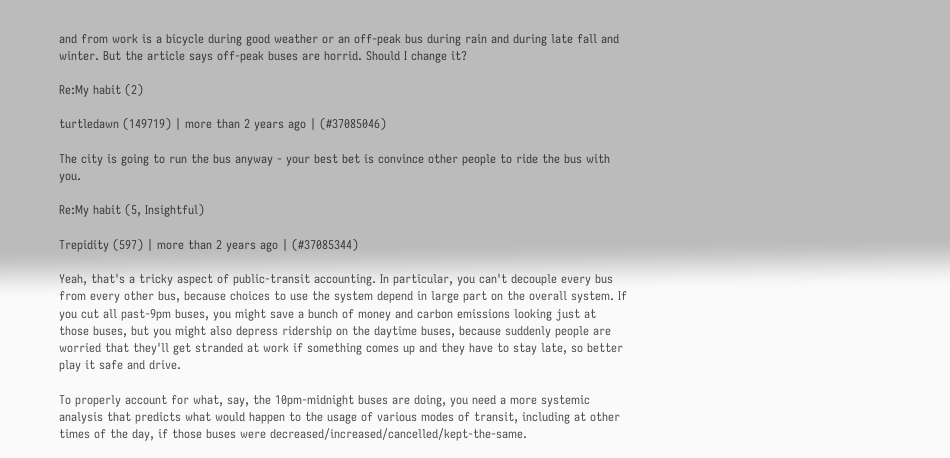and from work is a bicycle during good weather or an off-peak bus during rain and during late fall and winter. But the article says off-peak buses are horrid. Should I change it?

Re:My habit (2)

turtledawn (149719) | more than 2 years ago | (#37085046)

The city is going to run the bus anyway - your best bet is convince other people to ride the bus with you.

Re:My habit (5, Insightful)

Trepidity (597) | more than 2 years ago | (#37085344)

Yeah, that's a tricky aspect of public-transit accounting. In particular, you can't decouple every bus from every other bus, because choices to use the system depend in large part on the overall system. If you cut all past-9pm buses, you might save a bunch of money and carbon emissions looking just at those buses, but you might also depress ridership on the daytime buses, because suddenly people are worried that they'll get stranded at work if something comes up and they have to stay late, so better play it safe and drive.

To properly account for what, say, the 10pm-midnight buses are doing, you need a more systemic analysis that predicts what would happen to the usage of various modes of transit, including at other times of the day, if those buses were decreased/increased/cancelled/kept-the-same.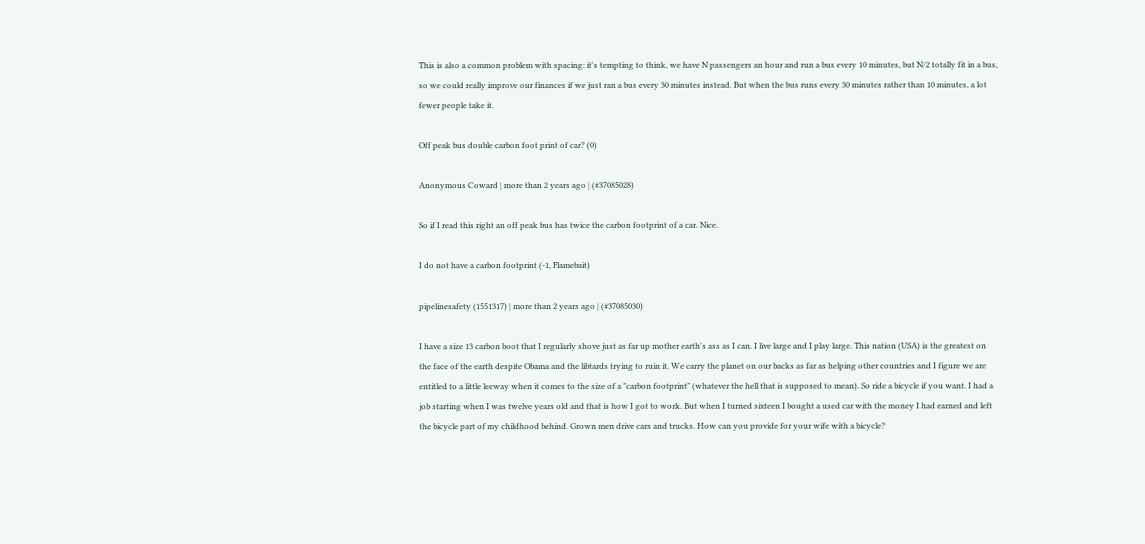This is also a common problem with spacing: it's tempting to think, we have N passengers an hour and run a bus every 10 minutes, but N/2 totally fit in a bus, so we could really improve our finances if we just ran a bus every 30 minutes instead. But when the bus runs every 30 minutes rather than 10 minutes, a lot fewer people take it.

Off peak bus double carbon foot print of car? (0)

Anonymous Coward | more than 2 years ago | (#37085028)

So if I read this right an off peak bus has twice the carbon footprint of a car. Nice.

I do not have a carbon footprint (-1, Flamebait)

pipelinesafety (1551317) | more than 2 years ago | (#37085030)

I have a size 13 carbon boot that I regularly shove just as far up mother earth's ass as I can. I live large and I play large. This nation (USA) is the greatest on the face of the earth despite Obama and the libtards trying to ruin it. We carry the planet on our backs as far as helping other countries and I figure we are entitled to a little leeway when it comes to the size of a "carbon footprint" (whatever the hell that is supposed to mean). So ride a bicycle if you want. I had a job starting when I was twelve years old and that is how I got to work. But when I turned sixteen I bought a used car with the money I had earned and left the bicycle part of my childhood behind. Grown men drive cars and trucks. How can you provide for your wife with a bicycle?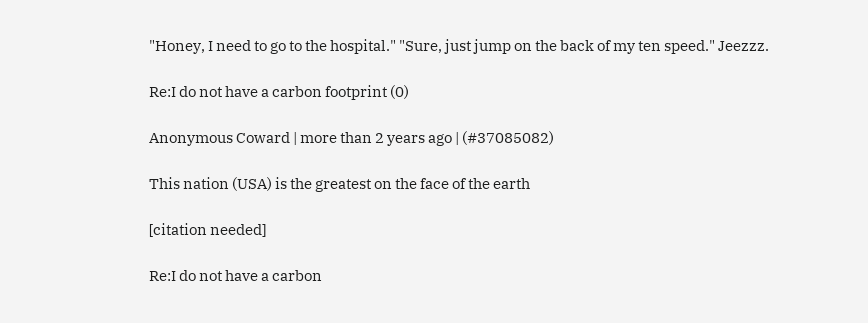"Honey, I need to go to the hospital." "Sure, just jump on the back of my ten speed." Jeezzz.

Re:I do not have a carbon footprint (0)

Anonymous Coward | more than 2 years ago | (#37085082)

This nation (USA) is the greatest on the face of the earth

[citation needed]

Re:I do not have a carbon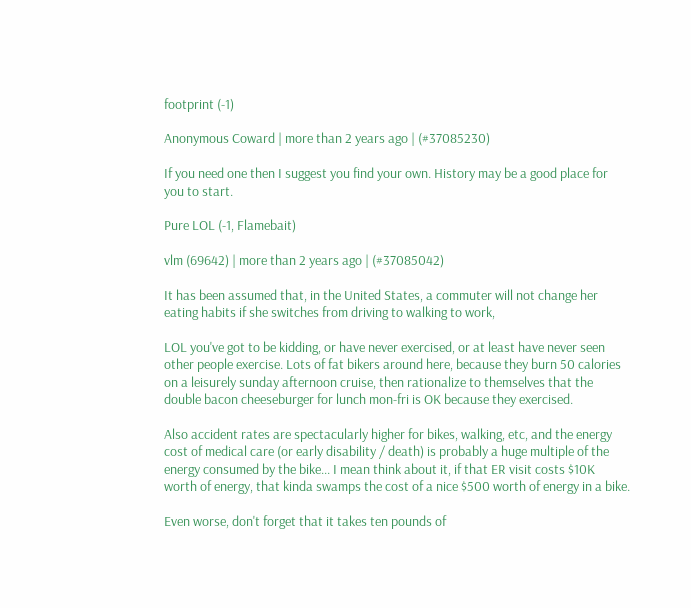footprint (-1)

Anonymous Coward | more than 2 years ago | (#37085230)

If you need one then I suggest you find your own. History may be a good place for you to start.

Pure LOL (-1, Flamebait)

vlm (69642) | more than 2 years ago | (#37085042)

It has been assumed that, in the United States, a commuter will not change her eating habits if she switches from driving to walking to work,

LOL you've got to be kidding, or have never exercised, or at least have never seen other people exercise. Lots of fat bikers around here, because they burn 50 calories on a leisurely sunday afternoon cruise, then rationalize to themselves that the double bacon cheeseburger for lunch mon-fri is OK because they exercised.

Also accident rates are spectacularly higher for bikes, walking, etc, and the energy cost of medical care (or early disability / death) is probably a huge multiple of the energy consumed by the bike... I mean think about it, if that ER visit costs $10K worth of energy, that kinda swamps the cost of a nice $500 worth of energy in a bike.

Even worse, don't forget that it takes ten pounds of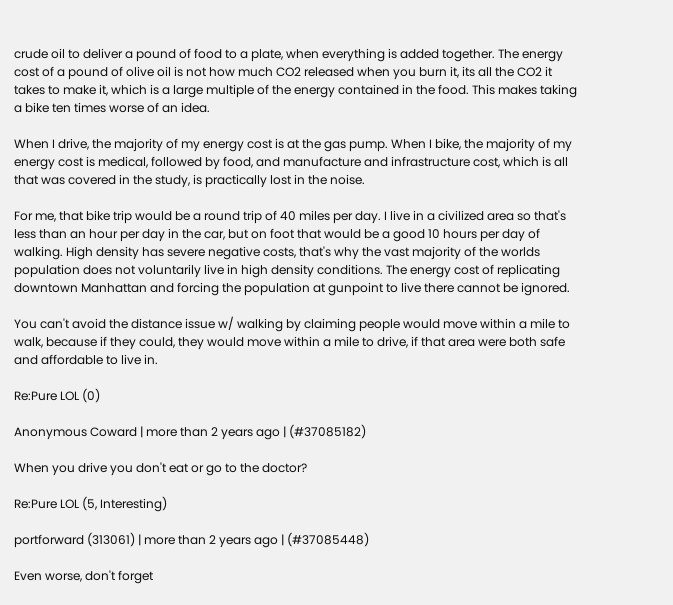crude oil to deliver a pound of food to a plate, when everything is added together. The energy cost of a pound of olive oil is not how much CO2 released when you burn it, its all the CO2 it takes to make it, which is a large multiple of the energy contained in the food. This makes taking a bike ten times worse of an idea.

When I drive, the majority of my energy cost is at the gas pump. When I bike, the majority of my energy cost is medical, followed by food, and manufacture and infrastructure cost, which is all that was covered in the study, is practically lost in the noise.

For me, that bike trip would be a round trip of 40 miles per day. I live in a civilized area so that's less than an hour per day in the car, but on foot that would be a good 10 hours per day of walking. High density has severe negative costs, that's why the vast majority of the worlds population does not voluntarily live in high density conditions. The energy cost of replicating downtown Manhattan and forcing the population at gunpoint to live there cannot be ignored.

You can't avoid the distance issue w/ walking by claiming people would move within a mile to walk, because if they could, they would move within a mile to drive, if that area were both safe and affordable to live in.

Re:Pure LOL (0)

Anonymous Coward | more than 2 years ago | (#37085182)

When you drive you don't eat or go to the doctor?

Re:Pure LOL (5, Interesting)

portforward (313061) | more than 2 years ago | (#37085448)

Even worse, don't forget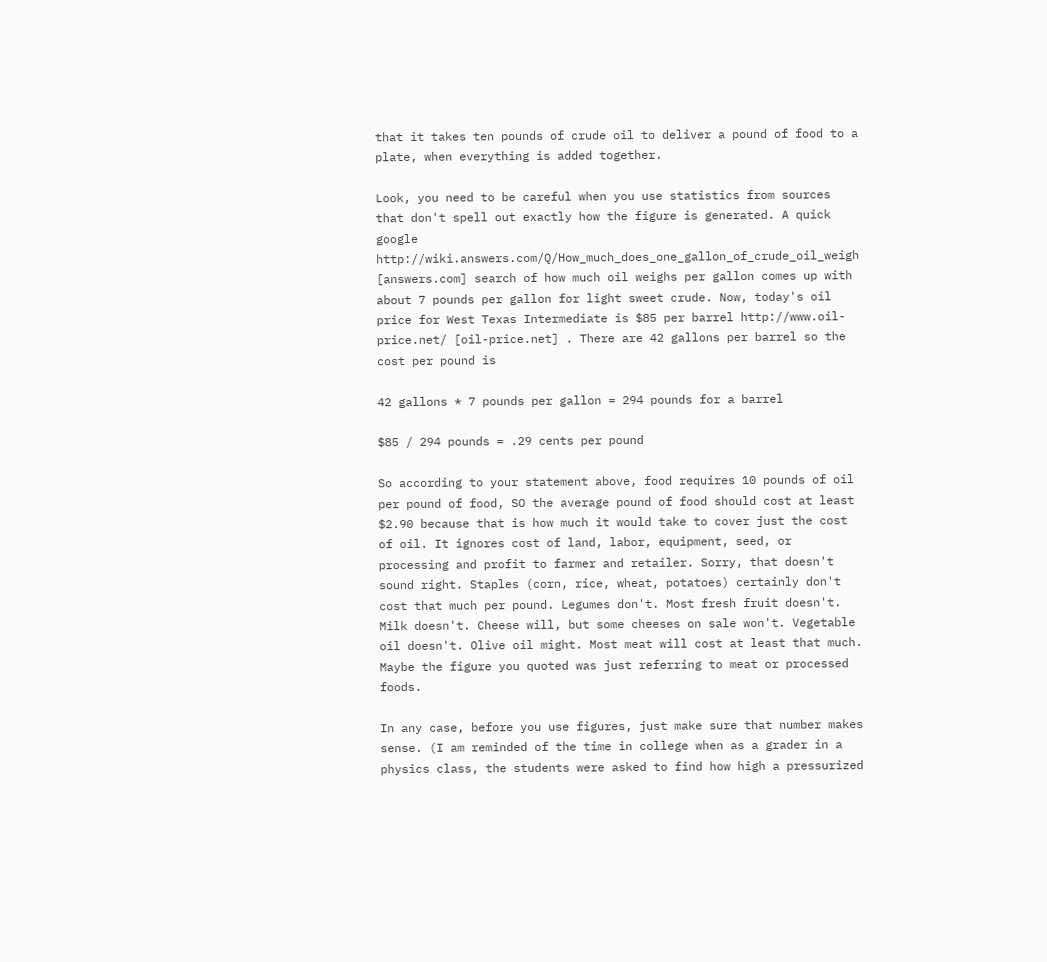that it takes ten pounds of crude oil to deliver a pound of food to a plate, when everything is added together.

Look, you need to be careful when you use statistics from sources that don't spell out exactly how the figure is generated. A quick google http://wiki.answers.com/Q/How_much_does_one_gallon_of_crude_oil_weigh [answers.com] search of how much oil weighs per gallon comes up with about 7 pounds per gallon for light sweet crude. Now, today's oil price for West Texas Intermediate is $85 per barrel http://www.oil-price.net/ [oil-price.net] . There are 42 gallons per barrel so the cost per pound is

42 gallons * 7 pounds per gallon = 294 pounds for a barrel

$85 / 294 pounds = .29 cents per pound

So according to your statement above, food requires 10 pounds of oil per pound of food, SO the average pound of food should cost at least $2.90 because that is how much it would take to cover just the cost of oil. It ignores cost of land, labor, equipment, seed, or processing and profit to farmer and retailer. Sorry, that doesn't sound right. Staples (corn, rice, wheat, potatoes) certainly don't cost that much per pound. Legumes don't. Most fresh fruit doesn't. Milk doesn't. Cheese will, but some cheeses on sale won't. Vegetable oil doesn't. Olive oil might. Most meat will cost at least that much. Maybe the figure you quoted was just referring to meat or processed foods.

In any case, before you use figures, just make sure that number makes sense. (I am reminded of the time in college when as a grader in a physics class, the students were asked to find how high a pressurized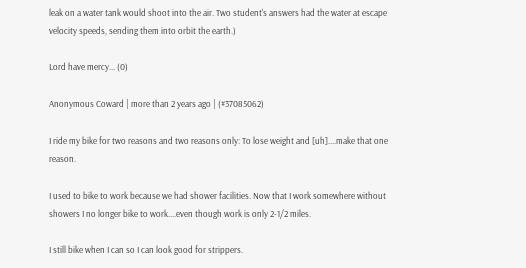leak on a water tank would shoot into the air. Two student's answers had the water at escape velocity speeds, sending them into orbit the earth.)

Lord have mercy... (0)

Anonymous Coward | more than 2 years ago | (#37085062)

I ride my bike for two reasons and two reasons only: To lose weight and [uh]....make that one reason.

I used to bike to work because we had shower facilities. Now that I work somewhere without showers I no longer bike to work....even though work is only 2-1/2 miles.

I still bike when I can so I can look good for strippers.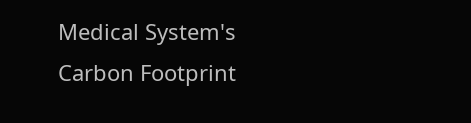Medical System's Carbon Footprint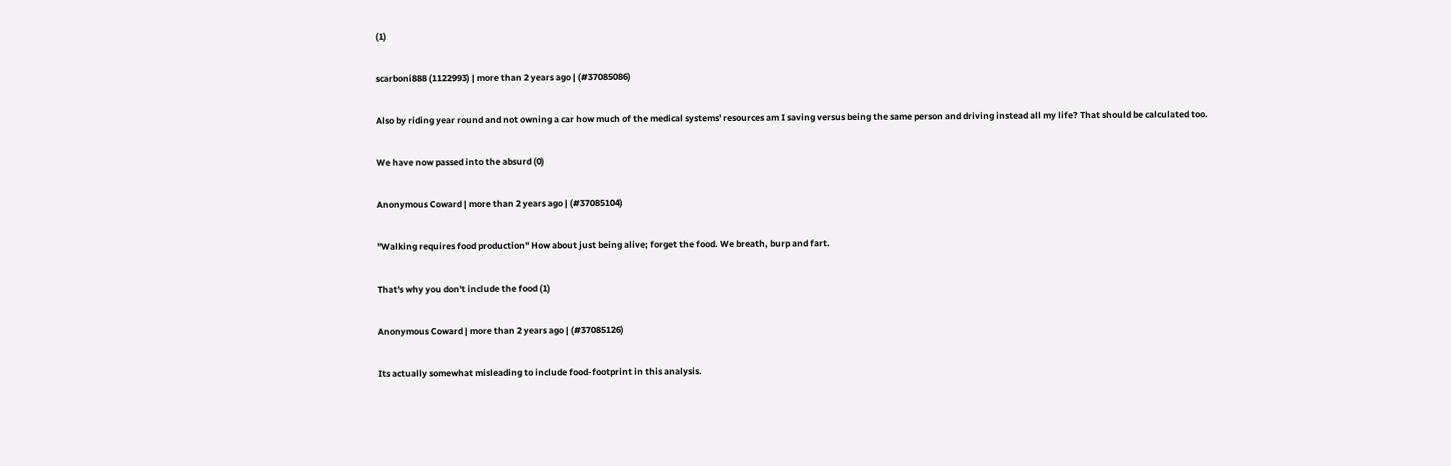(1)

scarboni888 (1122993) | more than 2 years ago | (#37085086)

Also by riding year round and not owning a car how much of the medical systems' resources am I saving versus being the same person and driving instead all my life? That should be calculated too.

We have now passed into the absurd (0)

Anonymous Coward | more than 2 years ago | (#37085104)

"Walking requires food production" How about just being alive; forget the food. We breath, burp and fart.

That's why you don't include the food (1)

Anonymous Coward | more than 2 years ago | (#37085126)

Its actually somewhat misleading to include food-footprint in this analysis.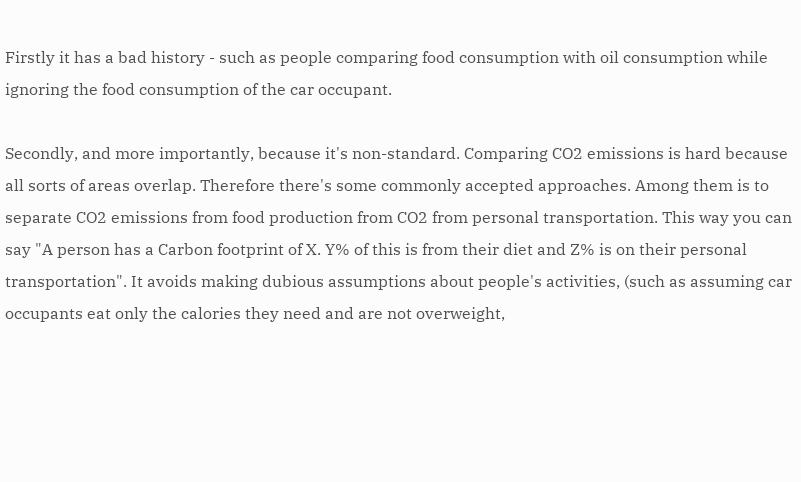Firstly it has a bad history - such as people comparing food consumption with oil consumption while ignoring the food consumption of the car occupant.

Secondly, and more importantly, because it's non-standard. Comparing CO2 emissions is hard because all sorts of areas overlap. Therefore there's some commonly accepted approaches. Among them is to separate CO2 emissions from food production from CO2 from personal transportation. This way you can say "A person has a Carbon footprint of X. Y% of this is from their diet and Z% is on their personal transportation". It avoids making dubious assumptions about people's activities, (such as assuming car occupants eat only the calories they need and are not overweight,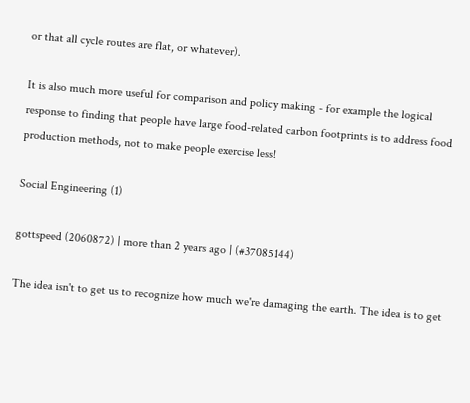or that all cycle routes are flat, or whatever).

It is also much more useful for comparison and policy making - for example the logical response to finding that people have large food-related carbon footprints is to address food production methods, not to make people exercise less!

Social Engineering (1)

gottspeed (2060872) | more than 2 years ago | (#37085144)

The idea isn't to get us to recognize how much we're damaging the earth. The idea is to get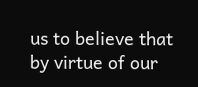us to believe that by virtue of our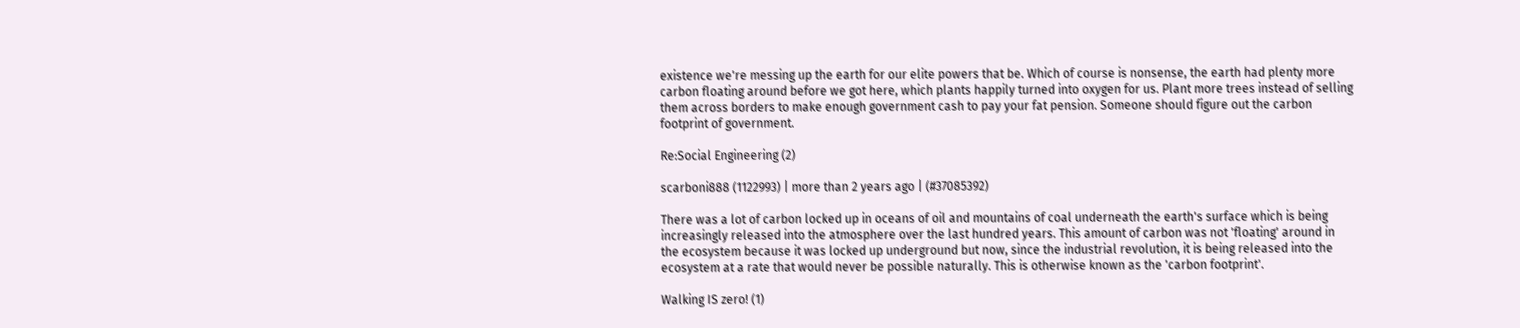existence we're messing up the earth for our elite powers that be. Which of course is nonsense, the earth had plenty more carbon floating around before we got here, which plants happily turned into oxygen for us. Plant more trees instead of selling them across borders to make enough government cash to pay your fat pension. Someone should figure out the carbon footprint of government.

Re:Social Engineering (2)

scarboni888 (1122993) | more than 2 years ago | (#37085392)

There was a lot of carbon locked up in oceans of oil and mountains of coal underneath the earth's surface which is being increasingly released into the atmosphere over the last hundred years. This amount of carbon was not 'floating' around in the ecosystem because it was locked up underground but now, since the industrial revolution, it is being released into the ecosystem at a rate that would never be possible naturally. This is otherwise known as the 'carbon footprint'.

Walking IS zero! (1)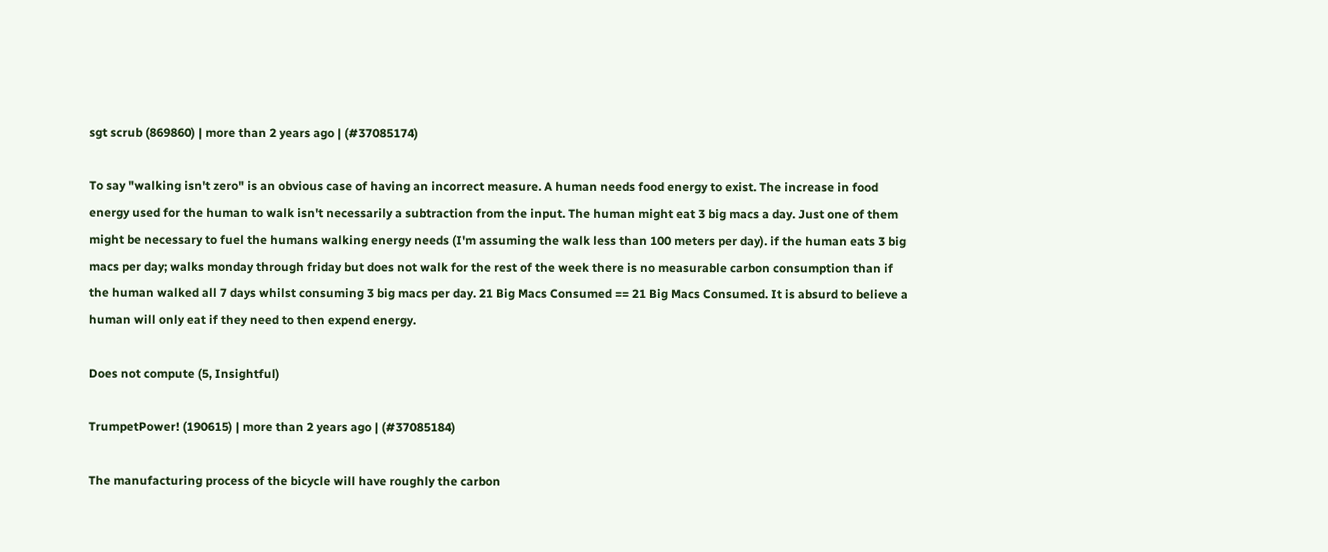sgt scrub (869860) | more than 2 years ago | (#37085174)

To say "walking isn't zero" is an obvious case of having an incorrect measure. A human needs food energy to exist. The increase in food energy used for the human to walk isn't necessarily a subtraction from the input. The human might eat 3 big macs a day. Just one of them might be necessary to fuel the humans walking energy needs (I'm assuming the walk less than 100 meters per day). if the human eats 3 big macs per day; walks monday through friday but does not walk for the rest of the week there is no measurable carbon consumption than if the human walked all 7 days whilst consuming 3 big macs per day. 21 Big Macs Consumed == 21 Big Macs Consumed. It is absurd to believe a human will only eat if they need to then expend energy.

Does not compute (5, Insightful)

TrumpetPower! (190615) | more than 2 years ago | (#37085184)

The manufacturing process of the bicycle will have roughly the carbon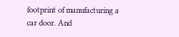footprint of manufacturing a car door. And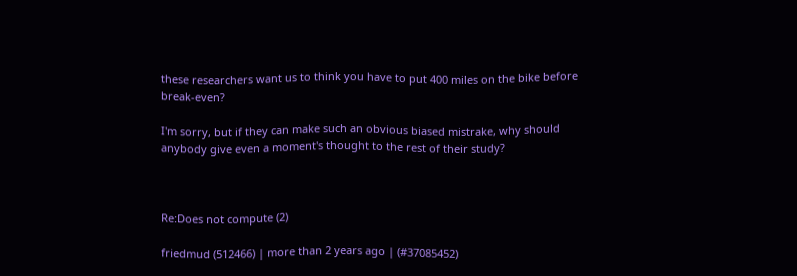these researchers want us to think you have to put 400 miles on the bike before break-even?

I'm sorry, but if they can make such an obvious biased mistrake, why should anybody give even a moment's thought to the rest of their study?



Re:Does not compute (2)

friedmud (512466) | more than 2 years ago | (#37085452)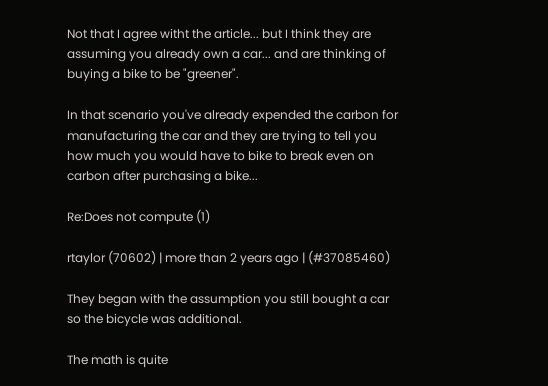Not that I agree witht the article... but I think they are assuming you already own a car... and are thinking of buying a bike to be "greener".

In that scenario you've already expended the carbon for manufacturing the car and they are trying to tell you how much you would have to bike to break even on carbon after purchasing a bike...

Re:Does not compute (1)

rtaylor (70602) | more than 2 years ago | (#37085460)

They began with the assumption you still bought a car so the bicycle was additional.

The math is quite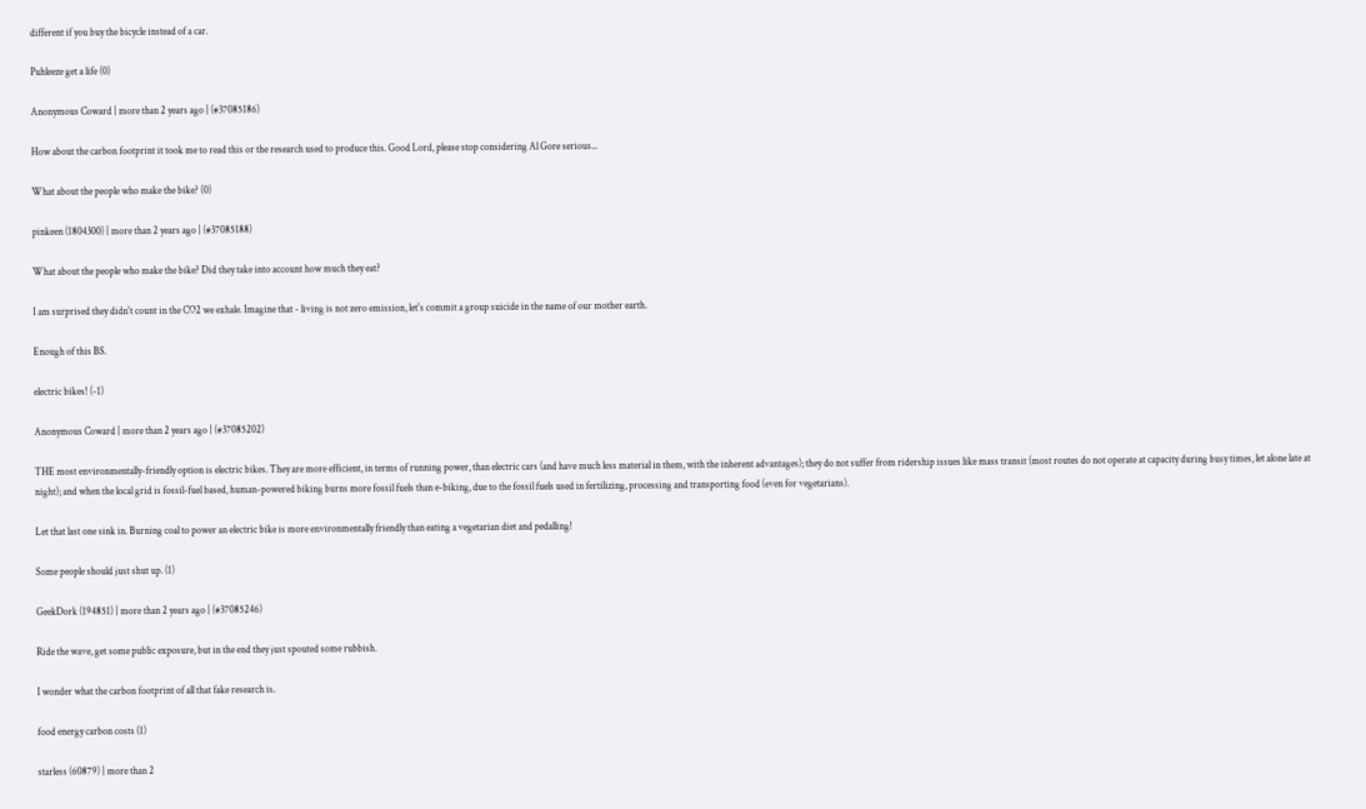different if you buy the bicycle instead of a car.

Puhleeze get a life (0)

Anonymous Coward | more than 2 years ago | (#37085186)

How about the carbon footprint it took me to read this or the research used to produce this. Good Lord, please stop considering Al Gore serious...

What about the people who make the bike? (0)

pinkeen (1804300) | more than 2 years ago | (#37085188)

What about the people who make the bike? Did they take into account how much they eat?

I am surprised they didn't count in the CO2 we exhale. Imagine that - living is not zero emission, let's commit a group suicide in the name of our mother earth.

Enough of this BS.

electric bikes! (-1)

Anonymous Coward | more than 2 years ago | (#37085202)

THE most environmentally-friendly option is electric bikes. They are more efficient, in terms of running power, than electric cars (and have much less material in them, with the inherent advantages); they do not suffer from ridership issues like mass transit (most routes do not operate at capacity during busy times, let alone late at night); and when the local grid is fossil-fuel based, human-powered biking burns more fossil fuels than e-biking, due to the fossil fuels used in fertilizing, processing and transporting food (even for vegetarians).

Let that last one sink in. Burning coal to power an electric bike is more environmentally friendly than eating a vegetarian diet and pedalling!

Some people should just shut up. (1)

GeekDork (194851) | more than 2 years ago | (#37085246)

Ride the wave, get some public exposure, but in the end they just spouted some rubbish.

I wonder what the carbon footprint of all that fake research is.

food energy carbon costs (1)

starless (60879) | more than 2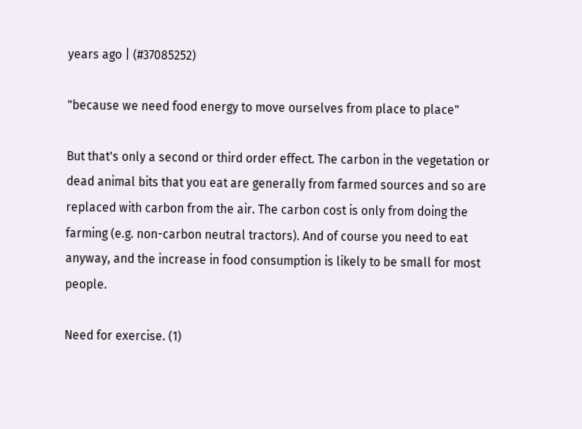years ago | (#37085252)

"because we need food energy to move ourselves from place to place"

But that's only a second or third order effect. The carbon in the vegetation or dead animal bits that you eat are generally from farmed sources and so are replaced with carbon from the air. The carbon cost is only from doing the farming (e.g. non-carbon neutral tractors). And of course you need to eat anyway, and the increase in food consumption is likely to be small for most people.

Need for exercise. (1)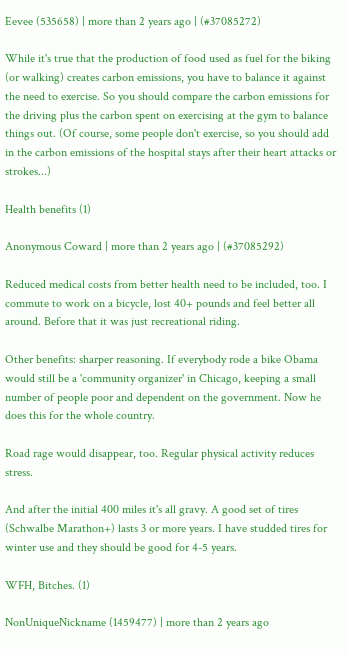Eevee (535658) | more than 2 years ago | (#37085272)

While it's true that the production of food used as fuel for the biking (or walking) creates carbon emissions, you have to balance it against the need to exercise. So you should compare the carbon emissions for the driving plus the carbon spent on exercising at the gym to balance things out. (Of course, some people don't exercise, so you should add in the carbon emissions of the hospital stays after their heart attacks or strokes...)

Health benefits (1)

Anonymous Coward | more than 2 years ago | (#37085292)

Reduced medical costs from better health need to be included, too. I commute to work on a bicycle, lost 40+ pounds and feel better all around. Before that it was just recreational riding.

Other benefits: sharper reasoning. If everybody rode a bike Obama would still be a 'community organizer' in Chicago, keeping a small number of people poor and dependent on the government. Now he does this for the whole country.

Road rage would disappear, too. Regular physical activity reduces stress.

And after the initial 400 miles it's all gravy. A good set of tires (Schwalbe Marathon+) lasts 3 or more years. I have studded tires for winter use and they should be good for 4-5 years.

WFH, Bitches. (1)

NonUniqueNickname (1459477) | more than 2 years ago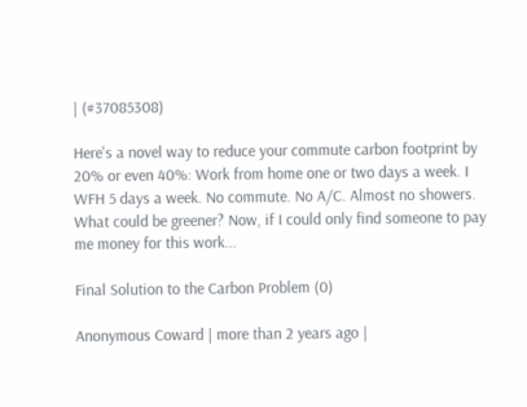| (#37085308)

Here's a novel way to reduce your commute carbon footprint by 20% or even 40%: Work from home one or two days a week. I WFH 5 days a week. No commute. No A/C. Almost no showers. What could be greener? Now, if I could only find someone to pay me money for this work...

Final Solution to the Carbon Problem (0)

Anonymous Coward | more than 2 years ago |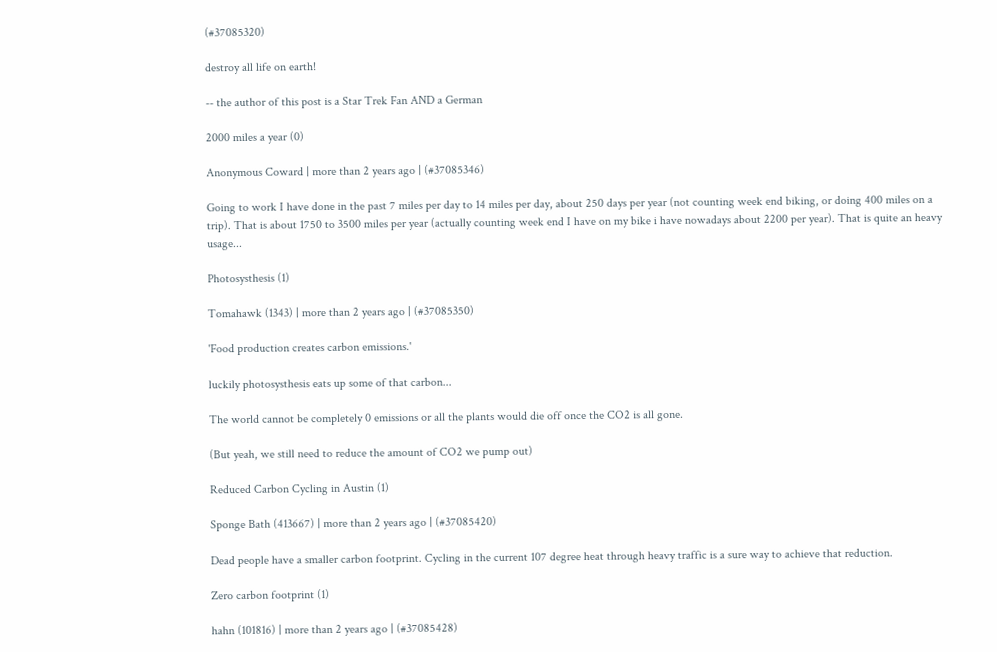(#37085320)

destroy all life on earth!

-- the author of this post is a Star Trek Fan AND a German

2000 miles a year (0)

Anonymous Coward | more than 2 years ago | (#37085346)

Going to work I have done in the past 7 miles per day to 14 miles per day, about 250 days per year (not counting week end biking, or doing 400 miles on a trip). That is about 1750 to 3500 miles per year (actually counting week end I have on my bike i have nowadays about 2200 per year). That is quite an heavy usage...

Photosysthesis (1)

Tomahawk (1343) | more than 2 years ago | (#37085350)

'Food production creates carbon emissions.'

luckily photosysthesis eats up some of that carbon...

The world cannot be completely 0 emissions or all the plants would die off once the CO2 is all gone.

(But yeah, we still need to reduce the amount of CO2 we pump out)

Reduced Carbon Cycling in Austin (1)

Sponge Bath (413667) | more than 2 years ago | (#37085420)

Dead people have a smaller carbon footprint. Cycling in the current 107 degree heat through heavy traffic is a sure way to achieve that reduction.

Zero carbon footprint (1)

hahn (101816) | more than 2 years ago | (#37085428)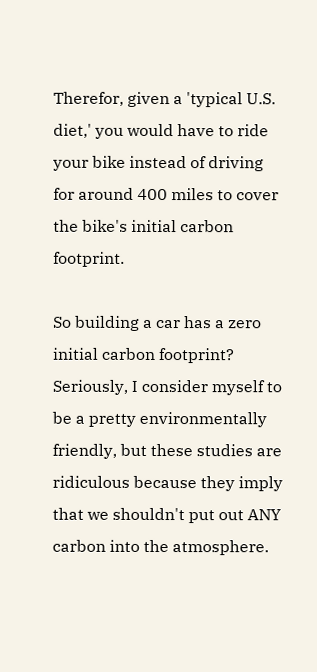Therefor, given a 'typical U.S. diet,' you would have to ride your bike instead of driving for around 400 miles to cover the bike's initial carbon footprint.

So building a car has a zero initial carbon footprint? Seriously, I consider myself to be a pretty environmentally friendly, but these studies are ridiculous because they imply that we shouldn't put out ANY carbon into the atmosphere.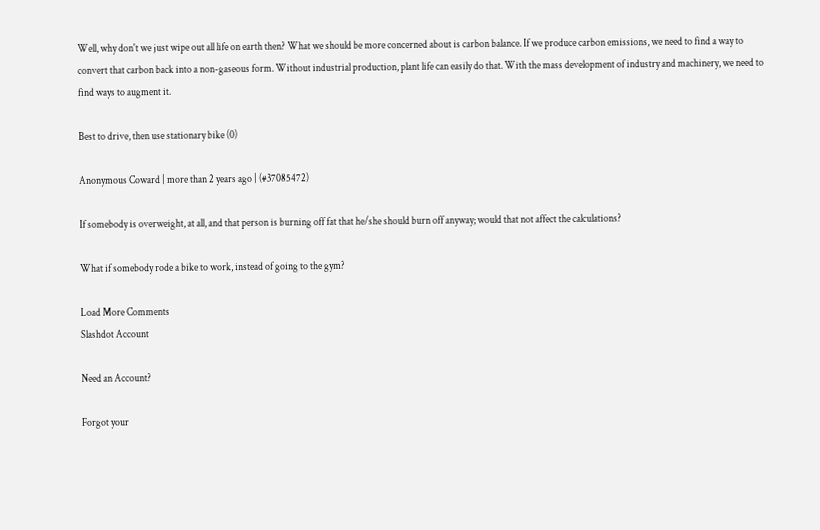Well, why don't we just wipe out all life on earth then? What we should be more concerned about is carbon balance. If we produce carbon emissions, we need to find a way to convert that carbon back into a non-gaseous form. Without industrial production, plant life can easily do that. With the mass development of industry and machinery, we need to find ways to augment it.

Best to drive, then use stationary bike (0)

Anonymous Coward | more than 2 years ago | (#37085472)

If somebody is overweight, at all, and that person is burning off fat that he/she should burn off anyway; would that not affect the calculations?

What if somebody rode a bike to work, instead of going to the gym?

Load More Comments
Slashdot Account

Need an Account?

Forgot your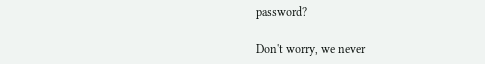password?

Don't worry, we never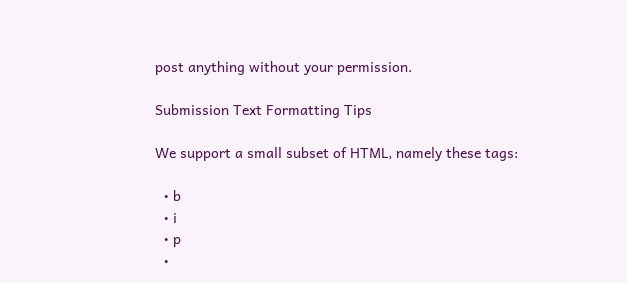post anything without your permission.

Submission Text Formatting Tips

We support a small subset of HTML, namely these tags:

  • b
  • i
  • p
  •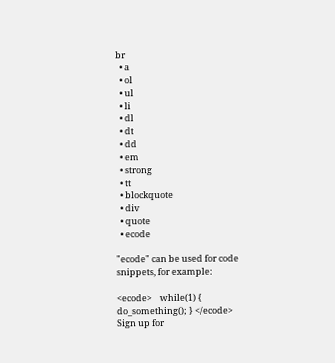br
  • a
  • ol
  • ul
  • li
  • dl
  • dt
  • dd
  • em
  • strong
  • tt
  • blockquote
  • div
  • quote
  • ecode

"ecode" can be used for code snippets, for example:

<ecode>    while(1) { do_something(); } </ecode>
Sign up for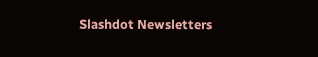Slashdot Newsletters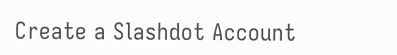Create a Slashdot Account